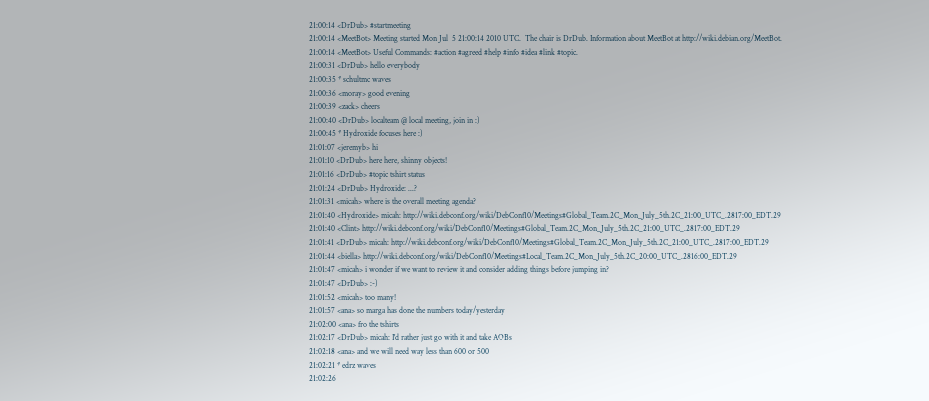21:00:14 <DrDub> #startmeeting
21:00:14 <MeetBot> Meeting started Mon Jul  5 21:00:14 2010 UTC.  The chair is DrDub. Information about MeetBot at http://wiki.debian.org/MeetBot.
21:00:14 <MeetBot> Useful Commands: #action #agreed #help #info #idea #link #topic.
21:00:31 <DrDub> hello everybody
21:00:35 * schultmc waves
21:00:36 <moray> good evening
21:00:39 <zack> cheers
21:00:40 <DrDub> localteam @ local meeting, join in :)
21:00:45 * Hydroxide focuses here :)
21:01:07 <jeremyb> hi
21:01:10 <DrDub> here here, shinny objects!
21:01:16 <DrDub> #topic tshirt status
21:01:24 <DrDub> Hydroxide: ...?
21:01:31 <micah> where is the overall meeting agenda?
21:01:40 <Hydroxide> micah: http://wiki.debconf.org/wiki/DebConf10/Meetings#Global_Team.2C_Mon_July_5th.2C_21:00_UTC_.2817:00_EDT.29
21:01:40 <Clint> http://wiki.debconf.org/wiki/DebConf10/Meetings#Global_Team.2C_Mon_July_5th.2C_21:00_UTC_.2817:00_EDT.29
21:01:41 <DrDub> micah: http://wiki.debconf.org/wiki/DebConf10/Meetings#Global_Team.2C_Mon_July_5th.2C_21:00_UTC_.2817:00_EDT.29
21:01:44 <biella> http://wiki.debconf.org/wiki/DebConf10/Meetings#Local_Team.2C_Mon_July_5th.2C_20:00_UTC_.2816:00_EDT.29
21:01:47 <micah> i wonder if we want to review it and consider adding things before jumping in?
21:01:47 <DrDub> :-)
21:01:52 <micah> too many!
21:01:57 <ana> so marga has done the numbers today/yesterday
21:02:00 <ana> fro the tshirts
21:02:17 <DrDub> micah: I'd rather just go with it and take AOBs
21:02:18 <ana> and we will need way less than 600 or 500
21:02:21 * edrz waves
21:02:26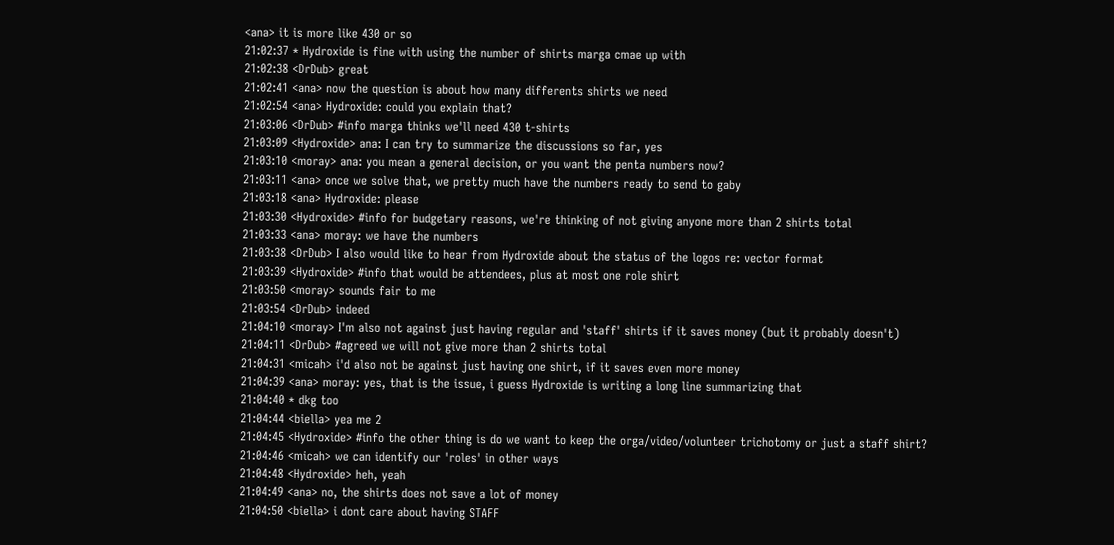<ana> it is more like 430 or so
21:02:37 * Hydroxide is fine with using the number of shirts marga cmae up with
21:02:38 <DrDub> great
21:02:41 <ana> now the question is about how many differents shirts we need
21:02:54 <ana> Hydroxide: could you explain that?
21:03:06 <DrDub> #info marga thinks we'll need 430 t-shirts
21:03:09 <Hydroxide> ana: I can try to summarize the discussions so far, yes
21:03:10 <moray> ana: you mean a general decision, or you want the penta numbers now?
21:03:11 <ana> once we solve that, we pretty much have the numbers ready to send to gaby
21:03:18 <ana> Hydroxide: please
21:03:30 <Hydroxide> #info for budgetary reasons, we're thinking of not giving anyone more than 2 shirts total
21:03:33 <ana> moray: we have the numbers
21:03:38 <DrDub> I also would like to hear from Hydroxide about the status of the logos re: vector format
21:03:39 <Hydroxide> #info that would be attendees, plus at most one role shirt
21:03:50 <moray> sounds fair to me
21:03:54 <DrDub> indeed
21:04:10 <moray> I'm also not against just having regular and 'staff' shirts if it saves money (but it probably doesn't)
21:04:11 <DrDub> #agreed we will not give more than 2 shirts total
21:04:31 <micah> i'd also not be against just having one shirt, if it saves even more money
21:04:39 <ana> moray: yes, that is the issue, i guess Hydroxide is writing a long line summarizing that
21:04:40 * dkg too
21:04:44 <biella> yea me 2
21:04:45 <Hydroxide> #info the other thing is do we want to keep the orga/video/volunteer trichotomy or just a staff shirt?
21:04:46 <micah> we can identify our 'roles' in other ways
21:04:48 <Hydroxide> heh, yeah
21:04:49 <ana> no, the shirts does not save a lot of money
21:04:50 <biella> i dont care about having STAFF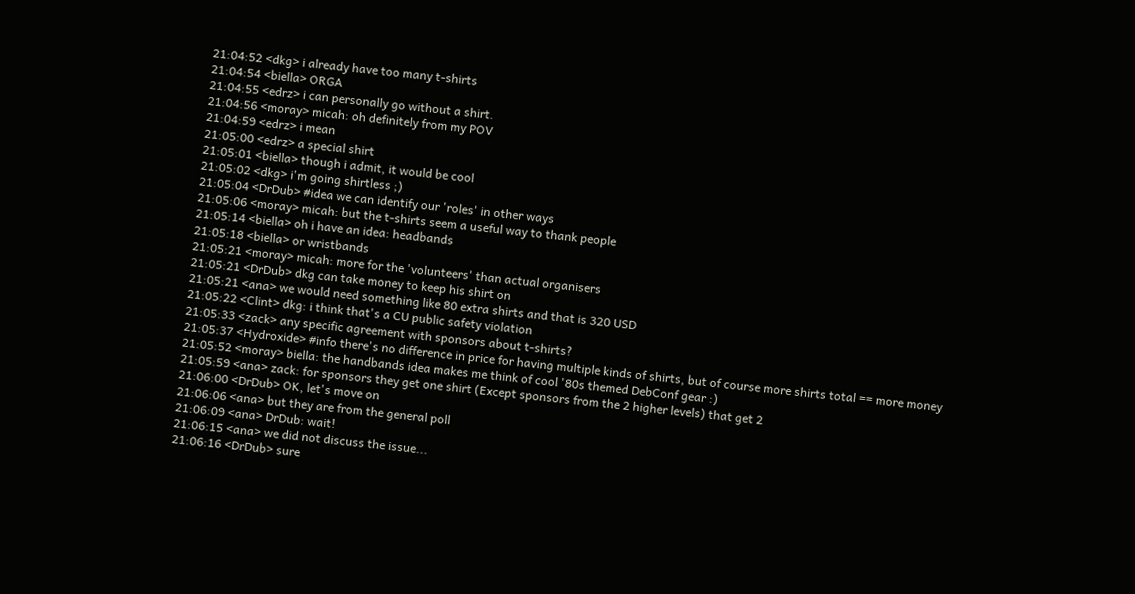21:04:52 <dkg> i already have too many t-shirts
21:04:54 <biella> ORGA
21:04:55 <edrz> i can personally go without a shirt.
21:04:56 <moray> micah: oh definitely from my POV
21:04:59 <edrz> i mean
21:05:00 <edrz> a special shirt
21:05:01 <biella> though i admit, it would be cool
21:05:02 <dkg> i'm going shirtless ;)
21:05:04 <DrDub> #idea we can identify our 'roles' in other ways
21:05:06 <moray> micah: but the t-shirts seem a useful way to thank people
21:05:14 <biella> oh i have an idea: headbands
21:05:18 <biella> or wristbands
21:05:21 <moray> micah: more for the 'volunteers' than actual organisers
21:05:21 <DrDub> dkg can take money to keep his shirt on
21:05:21 <ana> we would need something like 80 extra shirts and that is 320 USD
21:05:22 <Clint> dkg: i think that's a CU public safety violation
21:05:33 <zack> any specific agreement with sponsors about t-shirts?
21:05:37 <Hydroxide> #info there's no difference in price for having multiple kinds of shirts, but of course more shirts total == more money
21:05:52 <moray> biella: the handbands idea makes me think of cool '80s themed DebConf gear :)
21:05:59 <ana> zack: for sponsors they get one shirt (Except sponsors from the 2 higher levels) that get 2
21:06:00 <DrDub> OK, let's move on
21:06:06 <ana> but they are from the general poll
21:06:09 <ana> DrDub: wait!
21:06:15 <ana> we did not discuss the issue...
21:06:16 <DrDub> sure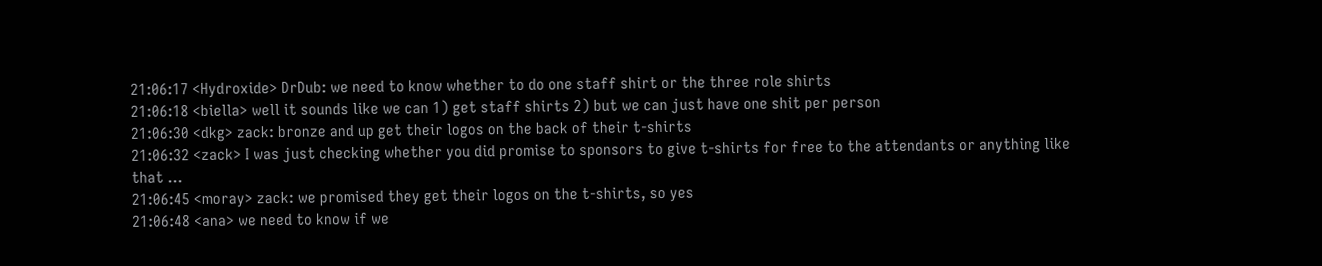21:06:17 <Hydroxide> DrDub: we need to know whether to do one staff shirt or the three role shirts
21:06:18 <biella> well it sounds like we can 1) get staff shirts 2) but we can just have one shit per person
21:06:30 <dkg> zack: bronze and up get their logos on the back of their t-shirts
21:06:32 <zack> I was just checking whether you did promise to sponsors to give t-shirts for free to the attendants or anything like that ...
21:06:45 <moray> zack: we promised they get their logos on the t-shirts, so yes
21:06:48 <ana> we need to know if we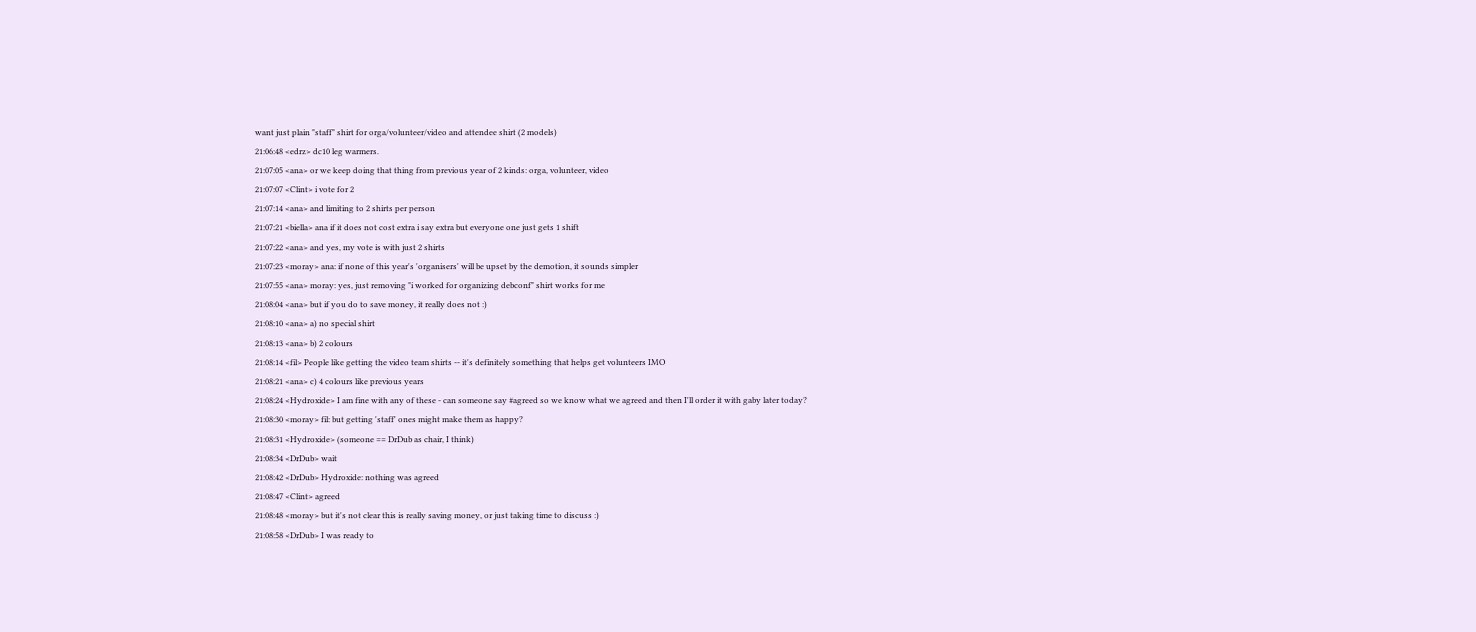want just plain "staff" shirt for orga/volunteer/video and attendee shirt (2 models)
21:06:48 <edrz> dc10 leg warmers.
21:07:05 <ana> or we keep doing that thing from previous year of 2 kinds: orga, volunteer, video
21:07:07 <Clint> i vote for 2
21:07:14 <ana> and limiting to 2 shirts per person
21:07:21 <biella> ana if it does not cost extra i say extra but everyone one just gets 1 shift
21:07:22 <ana> and yes, my vote is with just 2 shirts
21:07:23 <moray> ana: if none of this year's 'organisers' will be upset by the demotion, it sounds simpler
21:07:55 <ana> moray: yes, just removing "i worked for organizing debconf" shirt works for me
21:08:04 <ana> but if you do to save money, it really does not :)
21:08:10 <ana> a) no special shirt
21:08:13 <ana> b) 2 colours
21:08:14 <fil> People like getting the video team shirts -- it's definitely something that helps get volunteers IMO
21:08:21 <ana> c) 4 colours like previous years
21:08:24 <Hydroxide> I am fine with any of these - can someone say #agreed so we know what we agreed and then I'll order it with gaby later today?
21:08:30 <moray> fil: but getting 'staff' ones might make them as happy?
21:08:31 <Hydroxide> (someone == DrDub as chair, I think)
21:08:34 <DrDub> wait
21:08:42 <DrDub> Hydroxide: nothing was agreed
21:08:47 <Clint> agreed
21:08:48 <moray> but it's not clear this is really saving money, or just taking time to discuss :)
21:08:58 <DrDub> I was ready to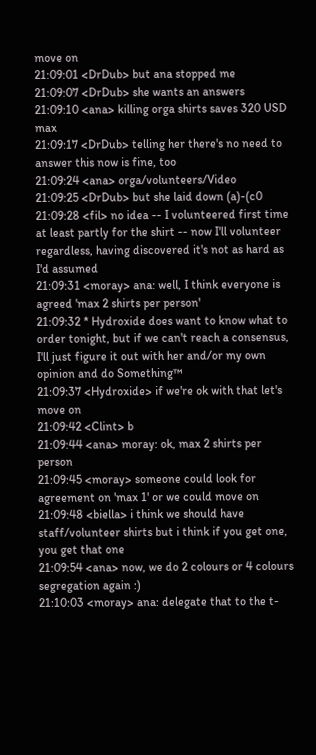move on
21:09:01 <DrDub> but ana stopped me
21:09:07 <DrDub> she wants an answers
21:09:10 <ana> killing orga shirts saves 320 USD max
21:09:17 <DrDub> telling her there's no need to answer this now is fine, too
21:09:24 <ana> orga/volunteers/Video
21:09:25 <DrDub> but she laid down (a)-(c0
21:09:28 <fil> no idea -- I volunteered first time at least partly for the shirt -- now I'll volunteer regardless, having discovered it's not as hard as I'd assumed
21:09:31 <moray> ana: well, I think everyone is agreed 'max 2 shirts per person'
21:09:32 * Hydroxide does want to know what to order tonight, but if we can't reach a consensus, I'll just figure it out with her and/or my own opinion and do Something™
21:09:37 <Hydroxide> if we're ok with that let's move on
21:09:42 <Clint> b
21:09:44 <ana> moray: ok, max 2 shirts per person
21:09:45 <moray> someone could look for agreement on 'max 1' or we could move on
21:09:48 <biella> i think we should have staff/volunteer shirts but i think if you get one, you get that one
21:09:54 <ana> now, we do 2 colours or 4 colours segregation again :)
21:10:03 <moray> ana: delegate that to the t-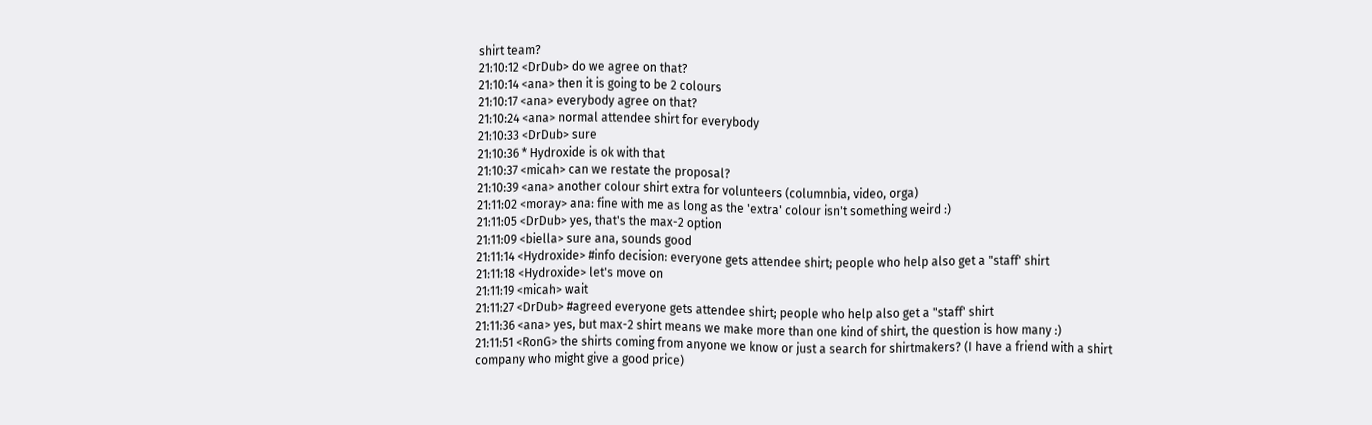shirt team?
21:10:12 <DrDub> do we agree on that?
21:10:14 <ana> then it is going to be 2 colours
21:10:17 <ana> everybody agree on that?
21:10:24 <ana> normal attendee shirt for everybody
21:10:33 <DrDub> sure
21:10:36 * Hydroxide is ok with that
21:10:37 <micah> can we restate the proposal?
21:10:39 <ana> another colour shirt extra for volunteers (columnbia, video, orga)
21:11:02 <moray> ana: fine with me as long as the 'extra' colour isn't something weird :)
21:11:05 <DrDub> yes, that's the max-2 option
21:11:09 <biella> sure ana, sounds good
21:11:14 <Hydroxide> #info decision: everyone gets attendee shirt; people who help also get a "staff' shirt
21:11:18 <Hydroxide> let's move on
21:11:19 <micah> wait
21:11:27 <DrDub> #agreed everyone gets attendee shirt; people who help also get a "staff' shirt
21:11:36 <ana> yes, but max-2 shirt means we make more than one kind of shirt, the question is how many :)
21:11:51 <RonG> the shirts coming from anyone we know or just a search for shirtmakers? (I have a friend with a shirt company who might give a good price)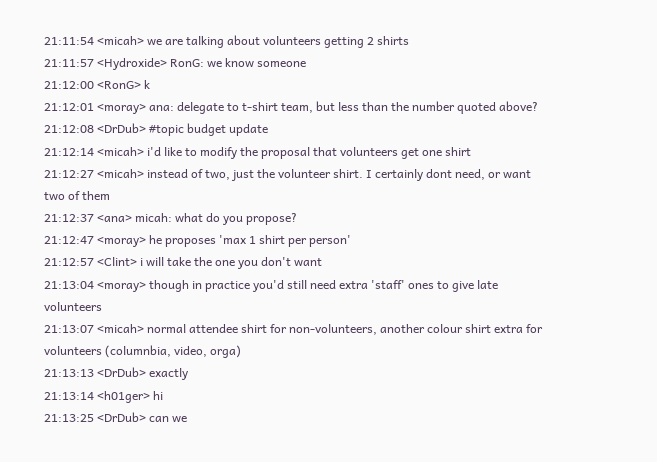21:11:54 <micah> we are talking about volunteers getting 2 shirts
21:11:57 <Hydroxide> RonG: we know someone
21:12:00 <RonG> k
21:12:01 <moray> ana: delegate to t-shirt team, but less than the number quoted above?
21:12:08 <DrDub> #topic budget update
21:12:14 <micah> i'd like to modify the proposal that volunteers get one shirt
21:12:27 <micah> instead of two, just the volunteer shirt. I certainly dont need, or want two of them
21:12:37 <ana> micah: what do you propose?
21:12:47 <moray> he proposes 'max 1 shirt per person'
21:12:57 <Clint> i will take the one you don't want
21:13:04 <moray> though in practice you'd still need extra 'staff' ones to give late volunteers
21:13:07 <micah> normal attendee shirt for non-volunteers, another colour shirt extra for volunteers (columnbia, video, orga)
21:13:13 <DrDub> exactly
21:13:14 <h01ger> hi
21:13:25 <DrDub> can we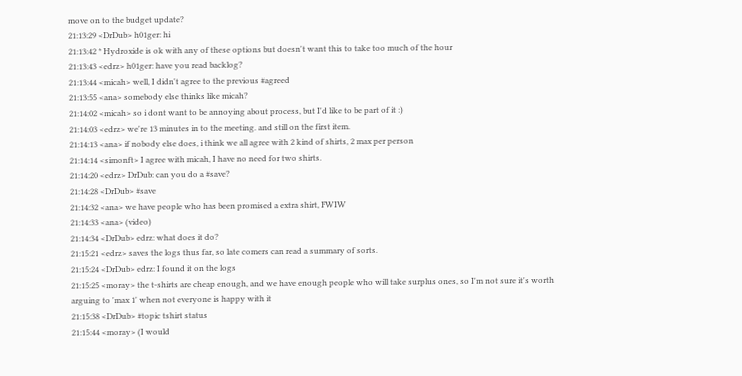move on to the budget update?
21:13:29 <DrDub> h01ger: hi
21:13:42 * Hydroxide is ok with any of these options but doesn't want this to take too much of the hour
21:13:43 <edrz> h01ger: have you read backlog?
21:13:44 <micah> well, I didn't agree to the previous #agreed
21:13:55 <ana> somebody else thinks like micah?
21:14:02 <micah> so i dont want to be annoying about process, but I'd like to be part of it :)
21:14:03 <edrz> we're 13 minutes in to the meeting. and still on the first item.
21:14:13 <ana> if nobody else does, i think we all agree with 2 kind of shirts, 2 max per person
21:14:14 <simonft> I agree with micah, I have no need for two shirts.
21:14:20 <edrz> DrDub: can you do a #save?
21:14:28 <DrDub> #save
21:14:32 <ana> we have people who has been promised a extra shirt, FWIW
21:14:33 <ana> (video)
21:14:34 <DrDub> edrz: what does it do?
21:15:21 <edrz> saves the logs thus far, so late comers can read a summary of sorts.
21:15:24 <DrDub> edrz: I found it on the logs
21:15:25 <moray> the t-shirts are cheap enough, and we have enough people who will take surplus ones, so I'm not sure it's worth arguing to 'max 1' when not everyone is happy with it
21:15:38 <DrDub> #topic tshirt status
21:15:44 <moray> (I would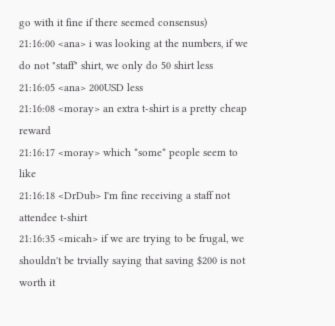go with it fine if there seemed consensus)
21:16:00 <ana> i was looking at the numbers, if we do not "staff" shirt, we only do 50 shirt less
21:16:05 <ana> 200USD less
21:16:08 <moray> an extra t-shirt is a pretty cheap reward
21:16:17 <moray> which *some* people seem to like
21:16:18 <DrDub> I'm fine receiving a staff not attendee t-shirt
21:16:35 <micah> if we are trying to be frugal, we shouldn't be trvially saying that saving $200 is not worth it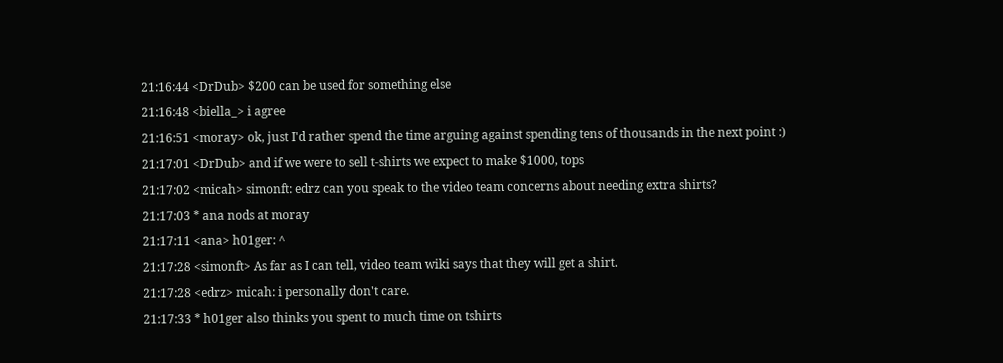21:16:44 <DrDub> $200 can be used for something else
21:16:48 <biella_> i agree
21:16:51 <moray> ok, just I'd rather spend the time arguing against spending tens of thousands in the next point :)
21:17:01 <DrDub> and if we were to sell t-shirts we expect to make $1000, tops
21:17:02 <micah> simonft: edrz can you speak to the video team concerns about needing extra shirts?
21:17:03 * ana nods at moray
21:17:11 <ana> h01ger: ^
21:17:28 <simonft> As far as I can tell, video team wiki says that they will get a shirt.
21:17:28 <edrz> micah: i personally don't care.
21:17:33 * h01ger also thinks you spent to much time on tshirts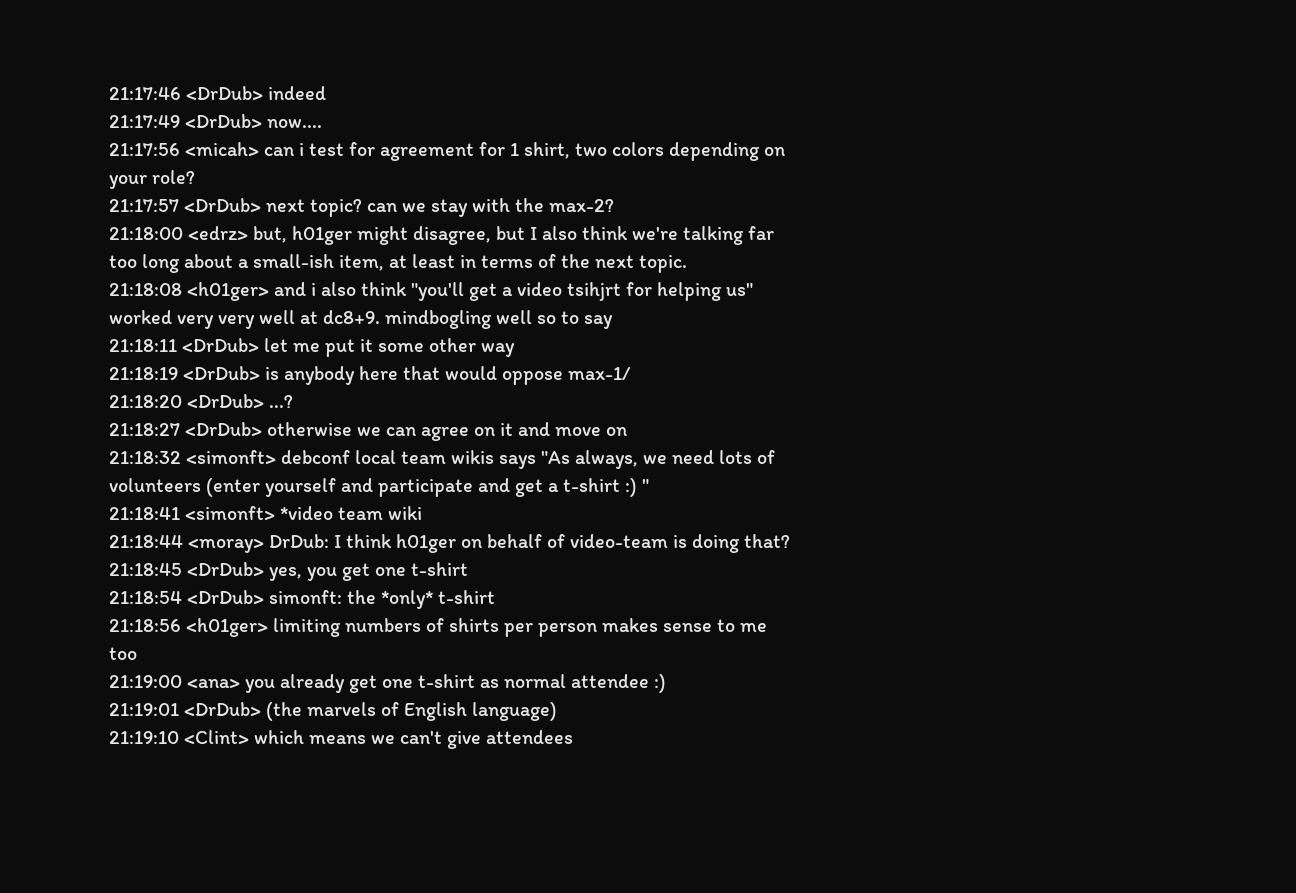21:17:46 <DrDub> indeed
21:17:49 <DrDub> now....
21:17:56 <micah> can i test for agreement for 1 shirt, two colors depending on your role?
21:17:57 <DrDub> next topic? can we stay with the max-2?
21:18:00 <edrz> but, h01ger might disagree, but I also think we're talking far too long about a small-ish item, at least in terms of the next topic.
21:18:08 <h01ger> and i also think "you'll get a video tsihjrt for helping us" worked very very well at dc8+9. mindbogling well so to say
21:18:11 <DrDub> let me put it some other way
21:18:19 <DrDub> is anybody here that would oppose max-1/
21:18:20 <DrDub> ...?
21:18:27 <DrDub> otherwise we can agree on it and move on
21:18:32 <simonft> debconf local team wikis says "As always, we need lots of volunteers (enter yourself and participate and get a t-shirt :) "
21:18:41 <simonft> *video team wiki
21:18:44 <moray> DrDub: I think h01ger on behalf of video-team is doing that?
21:18:45 <DrDub> yes, you get one t-shirt
21:18:54 <DrDub> simonft: the *only* t-shirt
21:18:56 <h01ger> limiting numbers of shirts per person makes sense to me too
21:19:00 <ana> you already get one t-shirt as normal attendee :)
21:19:01 <DrDub> (the marvels of English language)
21:19:10 <Clint> which means we can't give attendees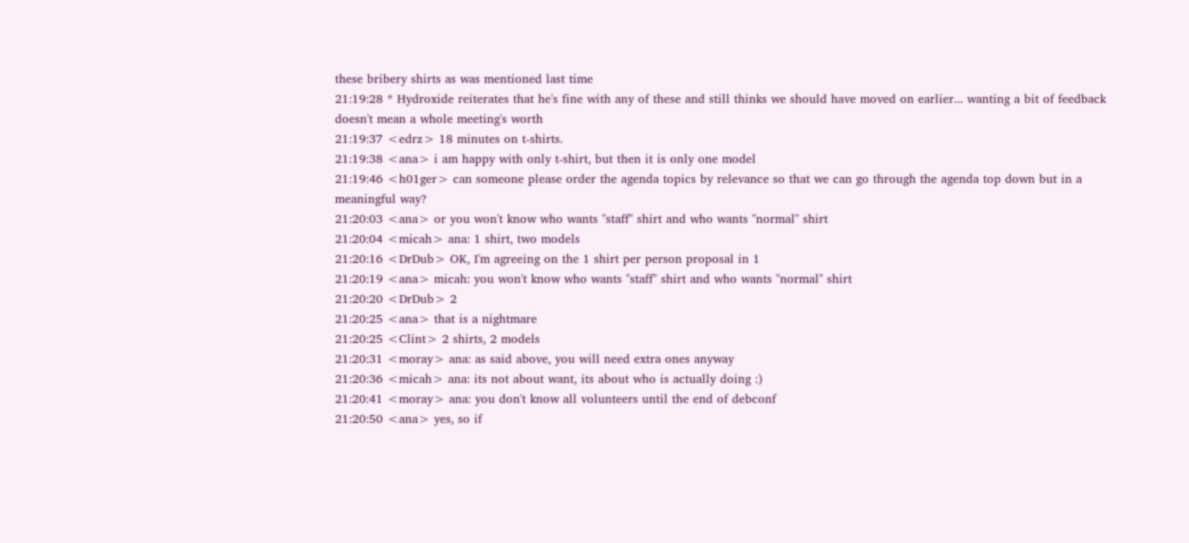these bribery shirts as was mentioned last time
21:19:28 * Hydroxide reiterates that he's fine with any of these and still thinks we should have moved on earlier... wanting a bit of feedback doesn't mean a whole meeting's worth
21:19:37 <edrz> 18 minutes on t-shirts.
21:19:38 <ana> i am happy with only t-shirt, but then it is only one model
21:19:46 <h01ger> can someone please order the agenda topics by relevance so that we can go through the agenda top down but in a meaningful way?
21:20:03 <ana> or you won't know who wants "staff" shirt and who wants "normal" shirt
21:20:04 <micah> ana: 1 shirt, two models
21:20:16 <DrDub> OK, I'm agreeing on the 1 shirt per person proposal in 1
21:20:19 <ana> micah: you won't know who wants "staff" shirt and who wants "normal" shirt
21:20:20 <DrDub> 2
21:20:25 <ana> that is a nightmare
21:20:25 <Clint> 2 shirts, 2 models
21:20:31 <moray> ana: as said above, you will need extra ones anyway
21:20:36 <micah> ana: its not about want, its about who is actually doing :)
21:20:41 <moray> ana: you don't know all volunteers until the end of debconf
21:20:50 <ana> yes, so if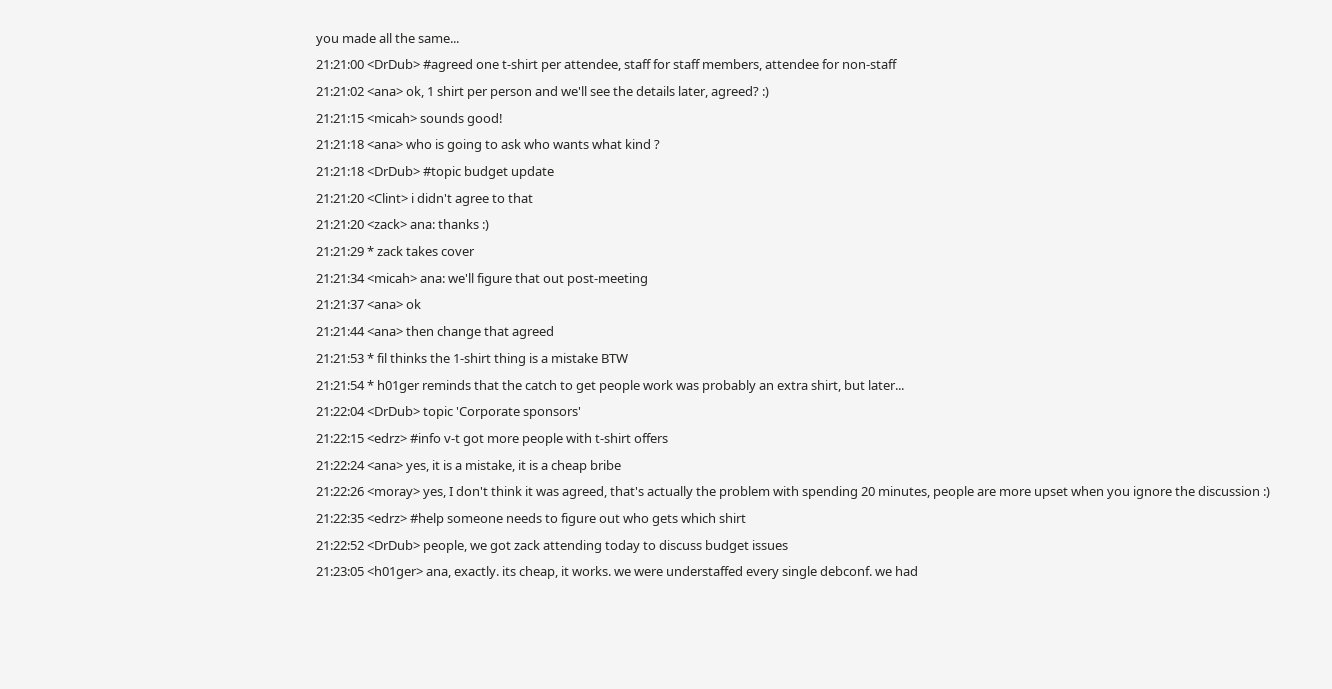you made all the same...
21:21:00 <DrDub> #agreed one t-shirt per attendee, staff for staff members, attendee for non-staff
21:21:02 <ana> ok, 1 shirt per person and we'll see the details later, agreed? :)
21:21:15 <micah> sounds good!
21:21:18 <ana> who is going to ask who wants what kind ?
21:21:18 <DrDub> #topic budget update
21:21:20 <Clint> i didn't agree to that
21:21:20 <zack> ana: thanks :)
21:21:29 * zack takes cover
21:21:34 <micah> ana: we'll figure that out post-meeting
21:21:37 <ana> ok
21:21:44 <ana> then change that agreed
21:21:53 * fil thinks the 1-shirt thing is a mistake BTW
21:21:54 * h01ger reminds that the catch to get people work was probably an extra shirt, but later...
21:22:04 <DrDub> topic 'Corporate sponsors'
21:22:15 <edrz> #info v-t got more people with t-shirt offers
21:22:24 <ana> yes, it is a mistake, it is a cheap bribe
21:22:26 <moray> yes, I don't think it was agreed, that's actually the problem with spending 20 minutes, people are more upset when you ignore the discussion :)
21:22:35 <edrz> #help someone needs to figure out who gets which shirt
21:22:52 <DrDub> people, we got zack attending today to discuss budget issues
21:23:05 <h01ger> ana, exactly. its cheap, it works. we were understaffed every single debconf. we had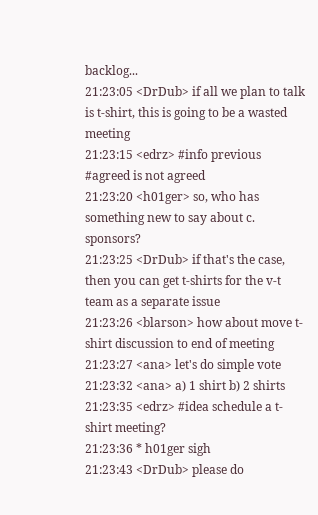backlog...
21:23:05 <DrDub> if all we plan to talk is t-shirt, this is going to be a wasted meeting
21:23:15 <edrz> #info previous #agreed is not agreed
21:23:20 <h01ger> so, who has something new to say about c. sponsors?
21:23:25 <DrDub> if that's the case, then you can get t-shirts for the v-t team as a separate issue
21:23:26 <blarson> how about move t-shirt discussion to end of meeting
21:23:27 <ana> let's do simple vote
21:23:32 <ana> a) 1 shirt b) 2 shirts
21:23:35 <edrz> #idea schedule a t-shirt meeting?
21:23:36 * h01ger sigh
21:23:43 <DrDub> please do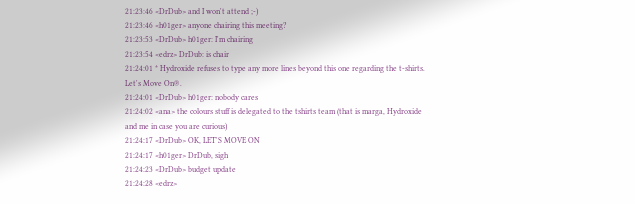21:23:46 <DrDub> and I won't attend ;-)
21:23:46 <h01ger> anyone chairing this meeting?
21:23:53 <DrDub> h01ger: I'm chairing
21:23:54 <edrz> DrDub: is chair
21:24:01 * Hydroxide refuses to type any more lines beyond this one regarding the t-shirts. Let's Move On®.
21:24:01 <DrDub> h01ger: nobody cares
21:24:02 <ana> the colours stuff is delegated to the tshirts team (that is marga, Hydroxide and me in case you are curious)
21:24:17 <DrDub> OK, LET'S MOVE ON
21:24:17 <h01ger> DrDub, sigh
21:24:23 <DrDub> budget update
21:24:28 <edrz>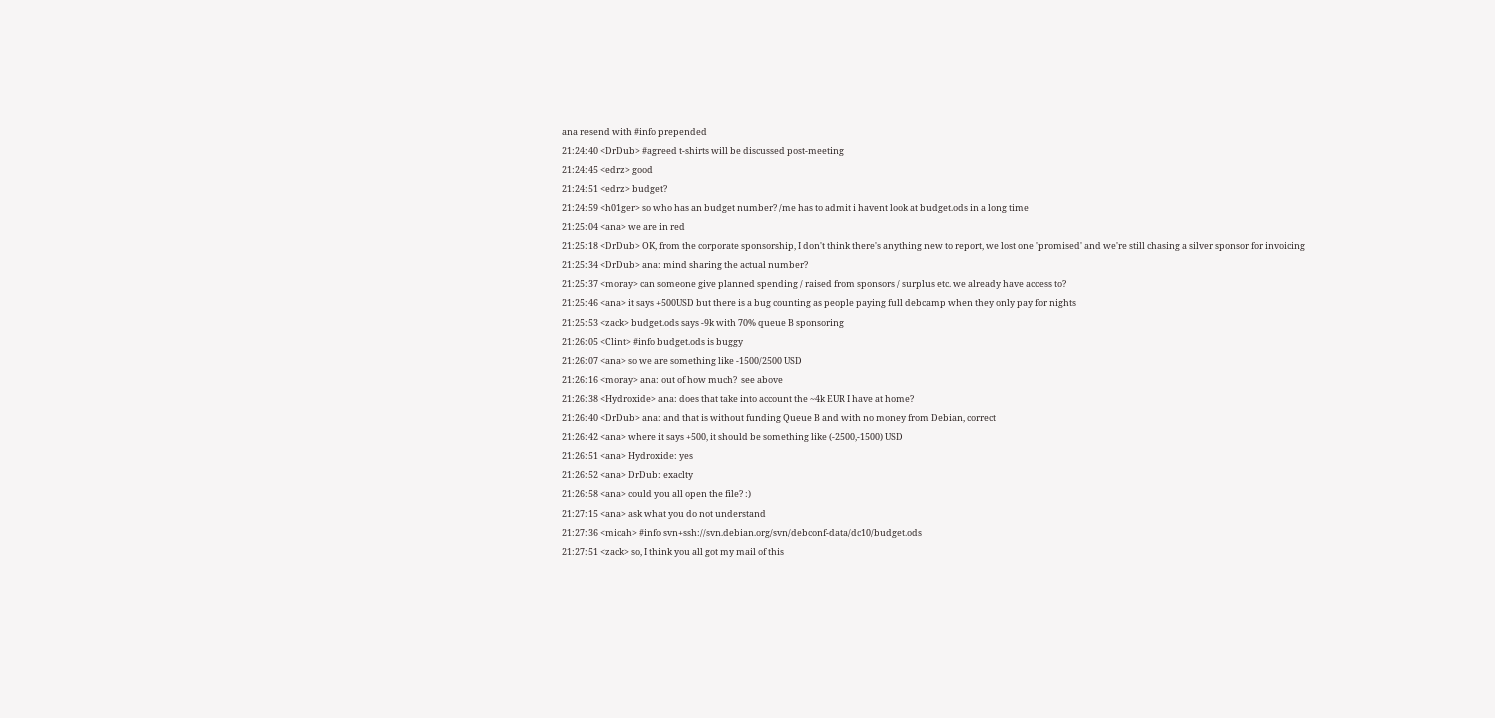ana resend with #info prepended
21:24:40 <DrDub> #agreed t-shirts will be discussed post-meeting
21:24:45 <edrz> good
21:24:51 <edrz> budget?
21:24:59 <h01ger> so who has an budget number? /me has to admit i havent look at budget.ods in a long time
21:25:04 <ana> we are in red
21:25:18 <DrDub> OK, from the corporate sponsorship, I don't think there's anything new to report, we lost one 'promised' and we're still chasing a silver sponsor for invoicing
21:25:34 <DrDub> ana: mind sharing the actual number?
21:25:37 <moray> can someone give planned spending / raised from sponsors / surplus etc. we already have access to?
21:25:46 <ana> it says +500USD but there is a bug counting as people paying full debcamp when they only pay for nights
21:25:53 <zack> budget.ods says -9k with 70% queue B sponsoring
21:26:05 <Clint> #info budget.ods is buggy
21:26:07 <ana> so we are something like -1500/2500 USD
21:26:16 <moray> ana: out of how much?  see above
21:26:38 <Hydroxide> ana: does that take into account the ~4k EUR I have at home?
21:26:40 <DrDub> ana: and that is without funding Queue B and with no money from Debian, correct
21:26:42 <ana> where it says +500, it should be something like (-2500,-1500) USD
21:26:51 <ana> Hydroxide: yes
21:26:52 <ana> DrDub: exaclty
21:26:58 <ana> could you all open the file? :)
21:27:15 <ana> ask what you do not understand
21:27:36 <micah> #info svn+ssh://svn.debian.org/svn/debconf-data/dc10/budget.ods
21:27:51 <zack> so, I think you all got my mail of this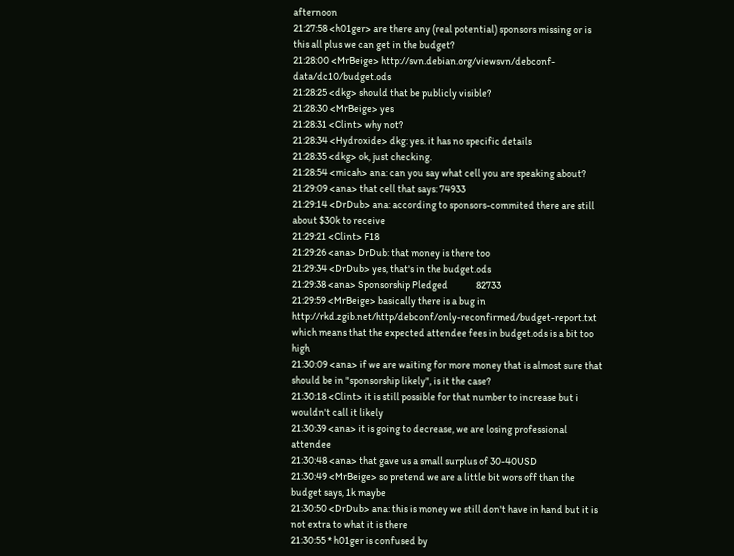afternoon
21:27:58 <h01ger> are there any (real potential) sponsors missing or is this all plus we can get in the budget?
21:28:00 <MrBeige> http://svn.debian.org/viewsvn/debconf-data/dc10/budget.ods
21:28:25 <dkg> should that be publicly visible?
21:28:30 <MrBeige> yes
21:28:31 <Clint> why not?
21:28:34 <Hydroxide> dkg: yes. it has no specific details
21:28:35 <dkg> ok, just checking.
21:28:54 <micah> ana: can you say what cell you are speaking about?
21:29:09 <ana> that cell that says: 74933
21:29:14 <DrDub> ana: according to sponsors-commited there are still about $30k to receive
21:29:21 <Clint> F18
21:29:26 <ana> DrDub: that money is there too
21:29:34 <DrDub> yes, that's in the budget.ods
21:29:38 <ana> Sponsorship Pledged              82733
21:29:59 <MrBeige> basically there is a bug in http://rkd.zgib.net/http/debconf/only-reconfirmed/budget-report.txt which means that the expected attendee fees in budget.ods is a bit too high
21:30:09 <ana> if we are waiting for more money that is almost sure that should be in "sponsorship likely", is it the case?
21:30:18 <Clint> it is still possible for that number to increase but i wouldn't call it likely
21:30:39 <ana> it is going to decrease, we are losing professional attendee
21:30:48 <ana> that gave us a small surplus of 30-40USD
21:30:49 <MrBeige> so pretend we are a little bit wors off than the budget says, 1k maybe
21:30:50 <DrDub> ana: this is money we still don't have in hand but it is not extra to what it is there
21:30:55 * h01ger is confused by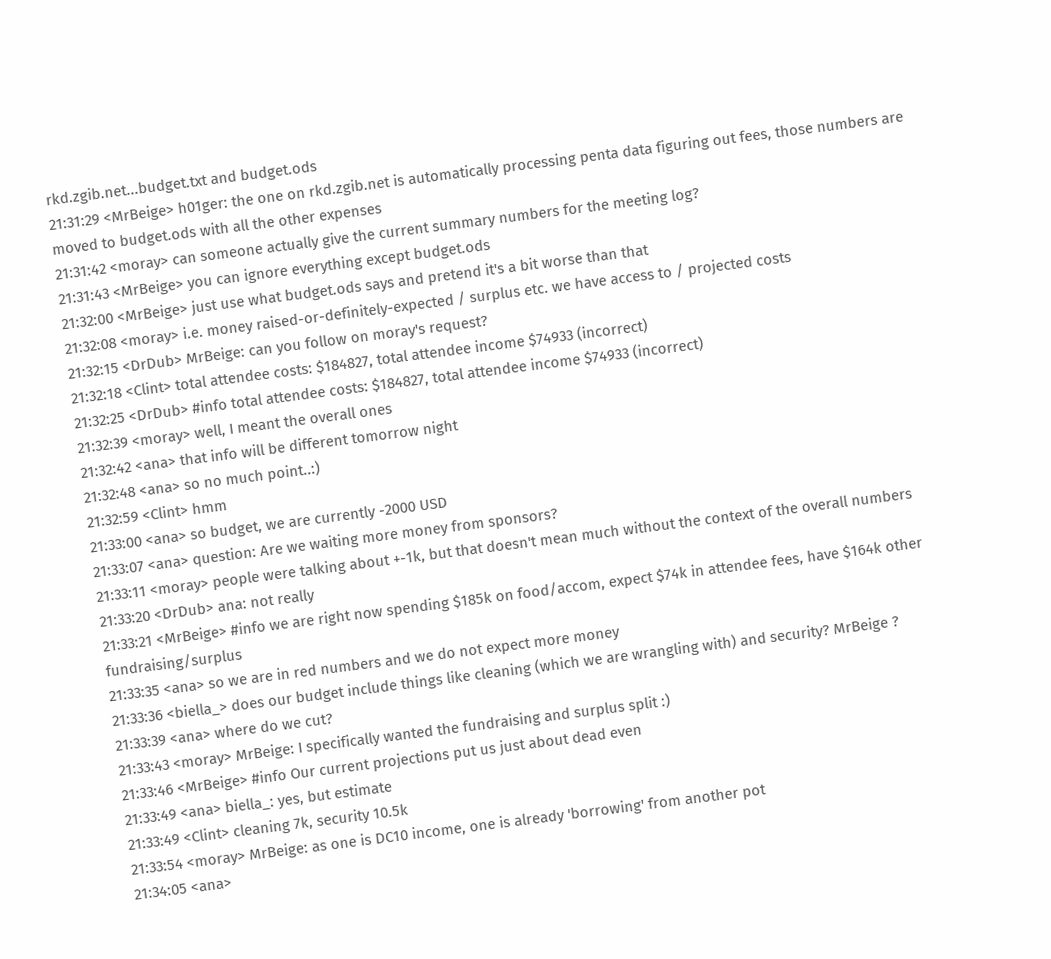rkd.zgib.net...budget.txt and budget.ods
21:31:29 <MrBeige> h01ger: the one on rkd.zgib.net is automatically processing penta data figuring out fees, those numbers are moved to budget.ods with all the other expenses
21:31:42 <moray> can someone actually give the current summary numbers for the meeting log?
21:31:43 <MrBeige> you can ignore everything except budget.ods
21:32:00 <MrBeige> just use what budget.ods says and pretend it's a bit worse than that
21:32:08 <moray> i.e. money raised-or-definitely-expected / surplus etc. we have access to / projected costs
21:32:15 <DrDub> MrBeige: can you follow on moray's request?
21:32:18 <Clint> total attendee costs: $184827, total attendee income $74933 (incorrect)
21:32:25 <DrDub> #info total attendee costs: $184827, total attendee income $74933 (incorrect)
21:32:39 <moray> well, I meant the overall ones
21:32:42 <ana> that info will be different tomorrow night
21:32:48 <ana> so no much point..:)
21:32:59 <Clint> hmm
21:33:00 <ana> so budget, we are currently -2000 USD
21:33:07 <ana> question: Are we waiting more money from sponsors?
21:33:11 <moray> people were talking about +-1k, but that doesn't mean much without the context of the overall numbers
21:33:20 <DrDub> ana: not really
21:33:21 <MrBeige> #info we are right now spending $185k on food/accom, expect $74k in attendee fees, have $164k other fundraising/surplus
21:33:35 <ana> so we are in red numbers and we do not expect more money
21:33:36 <biella_> does our budget include things like cleaning (which we are wrangling with) and security? MrBeige ?
21:33:39 <ana> where do we cut?
21:33:43 <moray> MrBeige: I specifically wanted the fundraising and surplus split :)
21:33:46 <MrBeige> #info Our current projections put us just about dead even
21:33:49 <ana> biella_: yes, but estimate
21:33:49 <Clint> cleaning 7k, security 10.5k
21:33:54 <moray> MrBeige: as one is DC10 income, one is already 'borrowing' from another pot
21:34:05 <ana>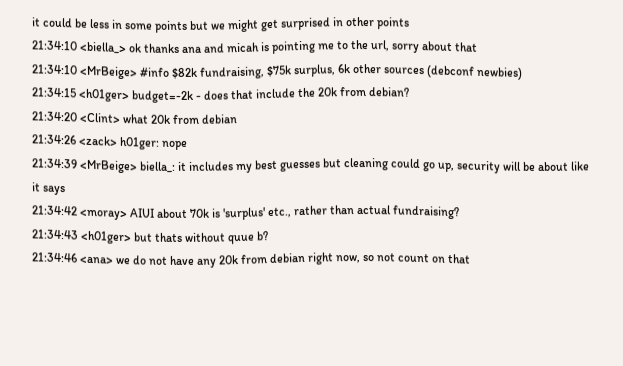it could be less in some points but we might get surprised in other points
21:34:10 <biella_> ok thanks ana and micah is pointing me to the url, sorry about that
21:34:10 <MrBeige> #info $82k fundraising, $75k surplus, 6k other sources (debconf newbies)
21:34:15 <h01ger> budget=-2k - does that include the 20k from debian?
21:34:20 <Clint> what 20k from debian
21:34:26 <zack> h01ger: nope
21:34:39 <MrBeige> biella_: it includes my best guesses but cleaning could go up, security will be about like it says
21:34:42 <moray> AIUI about 70k is 'surplus' etc., rather than actual fundraising?
21:34:43 <h01ger> but thats without quue b?
21:34:46 <ana> we do not have any 20k from debian right now, so not count on that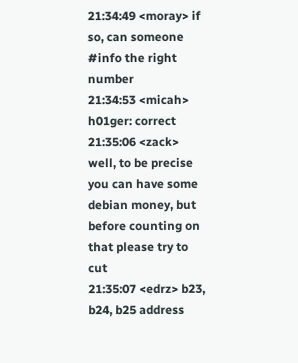21:34:49 <moray> if so, can someone #info the right number
21:34:53 <micah> h01ger: correct
21:35:06 <zack> well, to be precise you can have some debian money, but before counting on that please try to cut
21:35:07 <edrz> b23, b24, b25 address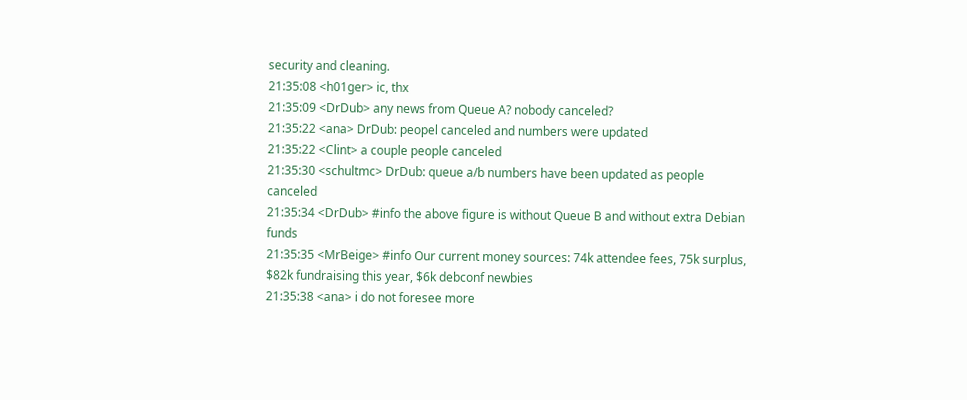security and cleaning.
21:35:08 <h01ger> ic, thx
21:35:09 <DrDub> any news from Queue A? nobody canceled?
21:35:22 <ana> DrDub: peopel canceled and numbers were updated
21:35:22 <Clint> a couple people canceled
21:35:30 <schultmc> DrDub: queue a/b numbers have been updated as people canceled
21:35:34 <DrDub> #info the above figure is without Queue B and without extra Debian funds
21:35:35 <MrBeige> #info Our current money sources: 74k attendee fees, 75k surplus, $82k fundraising this year, $6k debconf newbies
21:35:38 <ana> i do not foresee more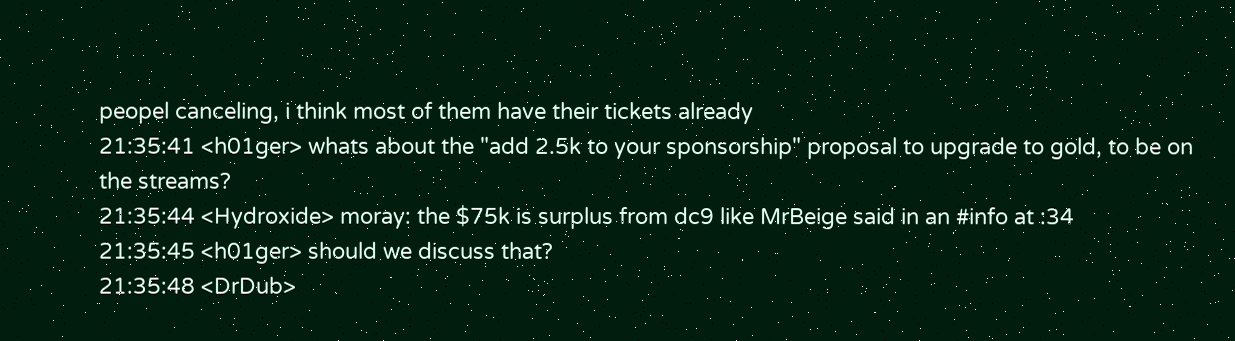peopel canceling, i think most of them have their tickets already
21:35:41 <h01ger> whats about the "add 2.5k to your sponsorship" proposal to upgrade to gold, to be on the streams?
21:35:44 <Hydroxide> moray: the $75k is surplus from dc9 like MrBeige said in an #info at :34
21:35:45 <h01ger> should we discuss that?
21:35:48 <DrDub>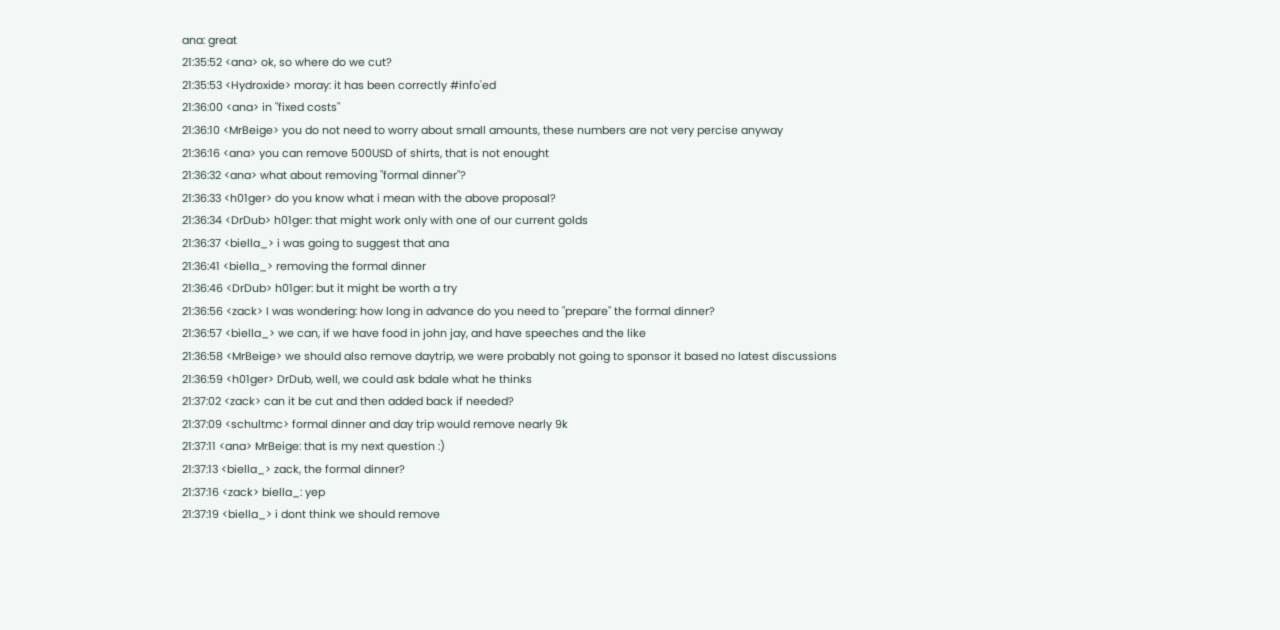ana: great
21:35:52 <ana> ok, so where do we cut?
21:35:53 <Hydroxide> moray: it has been correctly #info'ed
21:36:00 <ana> in "fixed costs"
21:36:10 <MrBeige> you do not need to worry about small amounts, these numbers are not very percise anyway
21:36:16 <ana> you can remove 500USD of shirts, that is not enought
21:36:32 <ana> what about removing "formal dinner"?
21:36:33 <h01ger> do you know what i mean with the above proposal?
21:36:34 <DrDub> h01ger: that might work only with one of our current golds
21:36:37 <biella_> i was going to suggest that ana
21:36:41 <biella_> removing the formal dinner
21:36:46 <DrDub> h01ger: but it might be worth a try
21:36:56 <zack> I was wondering: how long in advance do you need to "prepare" the formal dinner?
21:36:57 <biella_> we can, if we have food in john jay, and have speeches and the like
21:36:58 <MrBeige> we should also remove daytrip, we were probably not going to sponsor it based no latest discussions
21:36:59 <h01ger> DrDub, well, we could ask bdale what he thinks
21:37:02 <zack> can it be cut and then added back if needed?
21:37:09 <schultmc> formal dinner and day trip would remove nearly 9k
21:37:11 <ana> MrBeige: that is my next question :)
21:37:13 <biella_> zack, the formal dinner?
21:37:16 <zack> biella_: yep
21:37:19 <biella_> i dont think we should remove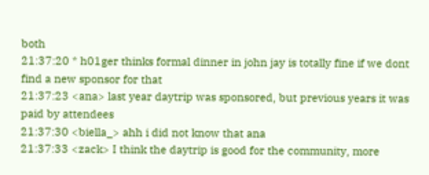both
21:37:20 * h01ger thinks formal dinner in john jay is totally fine if we dont find a new sponsor for that
21:37:23 <ana> last year daytrip was sponsored, but previous years it was paid by attendees
21:37:30 <biella_> ahh i did not know that ana
21:37:33 <zack> I think the daytrip is good for the community, more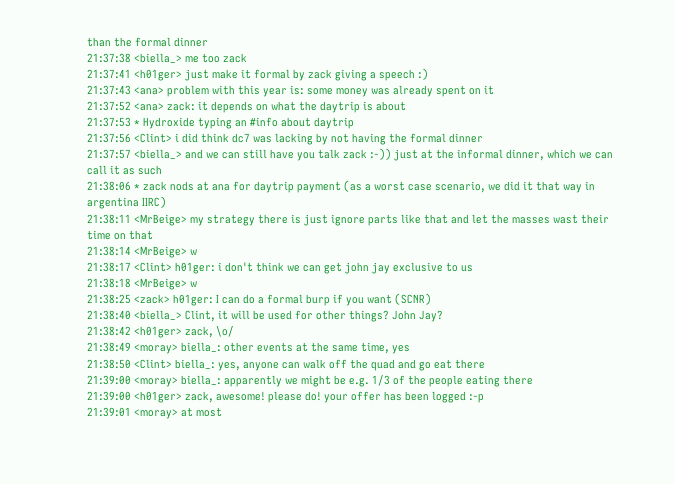than the formal dinner
21:37:38 <biella_> me too zack
21:37:41 <h01ger> just make it formal by zack giving a speech :)
21:37:43 <ana> problem with this year is: some money was already spent on it
21:37:52 <ana> zack: it depends on what the daytrip is about
21:37:53 * Hydroxide typing an #info about daytrip
21:37:56 <Clint> i did think dc7 was lacking by not having the formal dinner
21:37:57 <biella_> and we can still have you talk zack :-)) just at the informal dinner, which we can call it as such
21:38:06 * zack nods at ana for daytrip payment (as a worst case scenario, we did it that way in argentina IIRC)
21:38:11 <MrBeige> my strategy there is just ignore parts like that and let the masses wast their time on that
21:38:14 <MrBeige> w
21:38:17 <Clint> h01ger: i don't think we can get john jay exclusive to us
21:38:18 <MrBeige> w
21:38:25 <zack> h01ger: I can do a formal burp if you want (SCNR)
21:38:40 <biella_> Clint, it will be used for other things? John Jay?
21:38:42 <h01ger> zack, \o/
21:38:49 <moray> biella_: other events at the same time, yes
21:38:50 <Clint> biella_: yes, anyone can walk off the quad and go eat there
21:39:00 <moray> biella_: apparently we might be e.g. 1/3 of the people eating there
21:39:00 <h01ger> zack, awesome! please do! your offer has been logged :-p
21:39:01 <moray> at most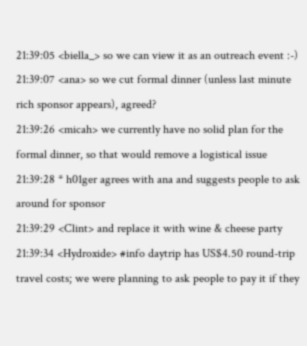21:39:05 <biella_> so we can view it as an outreach event :-)
21:39:07 <ana> so we cut formal dinner (unless last minute rich sponsor appears), agreed?
21:39:26 <micah> we currently have no solid plan for the formal dinner, so that would remove a logistical issue
21:39:28 * h01ger agrees with ana and suggests people to ask around for sponsor
21:39:29 <Clint> and replace it with wine & cheese party
21:39:34 <Hydroxide> #info daytrip has US$4.50 round-trip travel costs; we were planning to ask people to pay it if they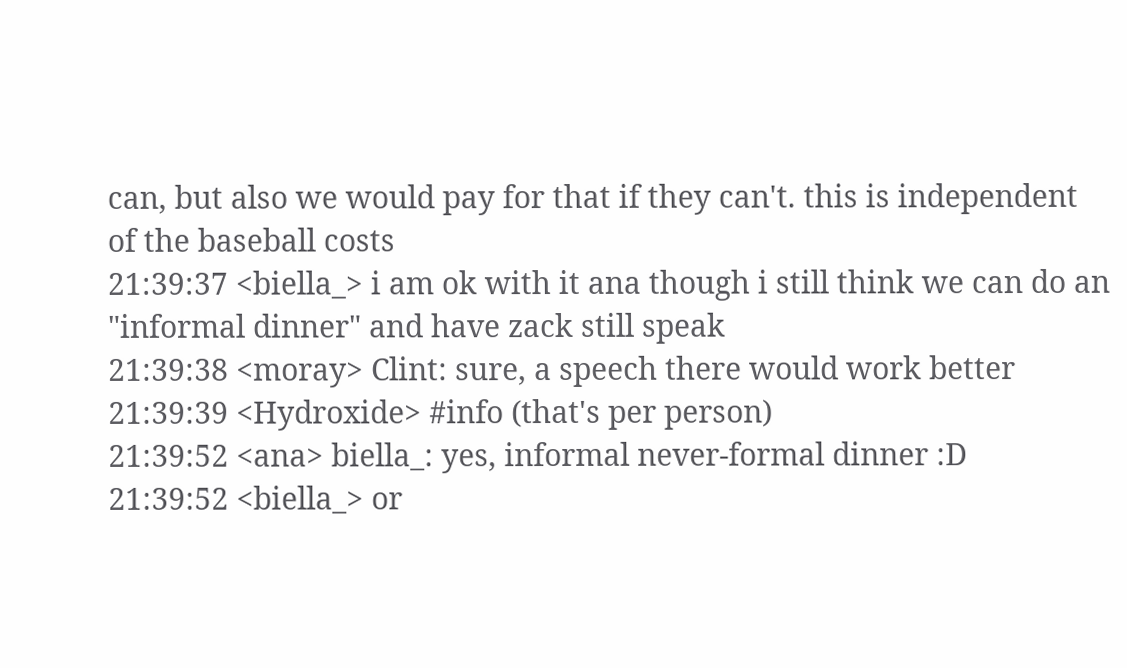can, but also we would pay for that if they can't. this is independent of the baseball costs
21:39:37 <biella_> i am ok with it ana though i still think we can do an "informal dinner" and have zack still speak
21:39:38 <moray> Clint: sure, a speech there would work better
21:39:39 <Hydroxide> #info (that's per person)
21:39:52 <ana> biella_: yes, informal never-formal dinner :D
21:39:52 <biella_> or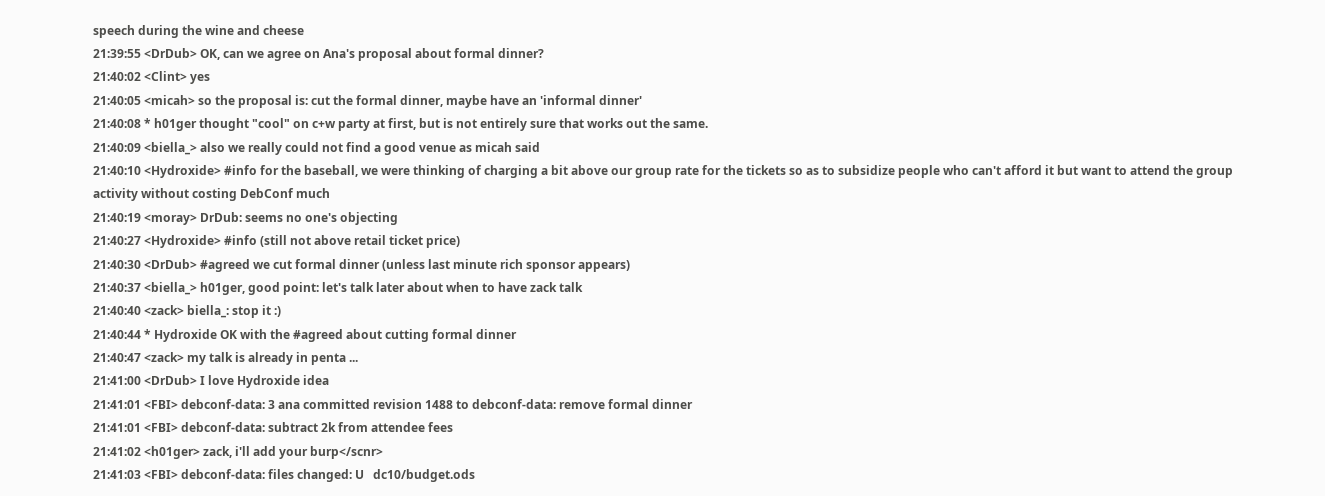speech during the wine and cheese
21:39:55 <DrDub> OK, can we agree on Ana's proposal about formal dinner?
21:40:02 <Clint> yes
21:40:05 <micah> so the proposal is: cut the formal dinner, maybe have an 'informal dinner'
21:40:08 * h01ger thought "cool" on c+w party at first, but is not entirely sure that works out the same.
21:40:09 <biella_> also we really could not find a good venue as micah said
21:40:10 <Hydroxide> #info for the baseball, we were thinking of charging a bit above our group rate for the tickets so as to subsidize people who can't afford it but want to attend the group activity without costing DebConf much
21:40:19 <moray> DrDub: seems no one's objecting
21:40:27 <Hydroxide> #info (still not above retail ticket price)
21:40:30 <DrDub> #agreed we cut formal dinner (unless last minute rich sponsor appears)
21:40:37 <biella_> h01ger, good point: let's talk later about when to have zack talk
21:40:40 <zack> biella_: stop it :)
21:40:44 * Hydroxide OK with the #agreed about cutting formal dinner
21:40:47 <zack> my talk is already in penta ...
21:41:00 <DrDub> I love Hydroxide idea
21:41:01 <FBI> debconf-data: 3 ana committed revision 1488 to debconf-data: remove formal dinner
21:41:01 <FBI> debconf-data: subtract 2k from attendee fees
21:41:02 <h01ger> zack, i'll add your burp</scnr>
21:41:03 <FBI> debconf-data: files changed: U   dc10/budget.ods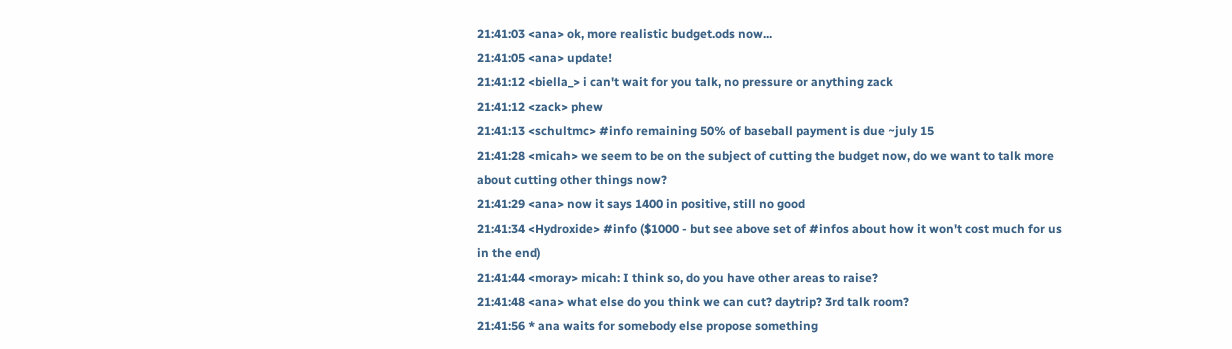21:41:03 <ana> ok, more realistic budget.ods now...
21:41:05 <ana> update!
21:41:12 <biella_> i can't wait for you talk, no pressure or anything zack
21:41:12 <zack> phew
21:41:13 <schultmc> #info remaining 50% of baseball payment is due ~july 15
21:41:28 <micah> we seem to be on the subject of cutting the budget now, do we want to talk more about cutting other things now?
21:41:29 <ana> now it says 1400 in positive, still no good
21:41:34 <Hydroxide> #info ($1000 - but see above set of #infos about how it won't cost much for us in the end)
21:41:44 <moray> micah: I think so, do you have other areas to raise?
21:41:48 <ana> what else do you think we can cut? daytrip? 3rd talk room?
21:41:56 * ana waits for somebody else propose something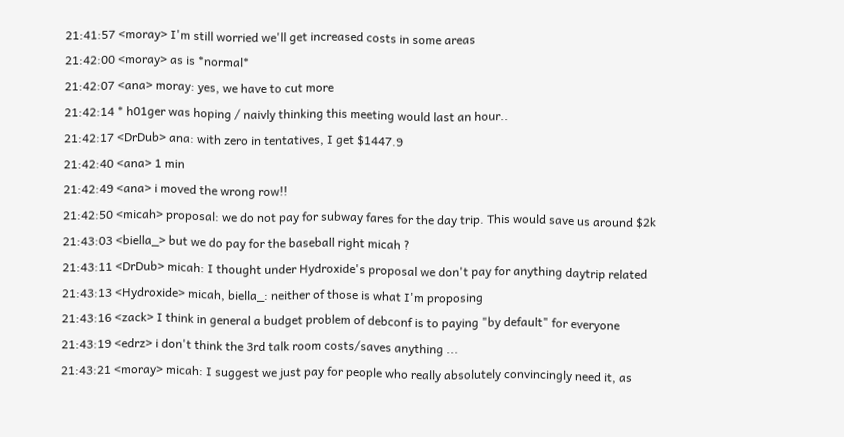21:41:57 <moray> I'm still worried we'll get increased costs in some areas
21:42:00 <moray> as is *normal*
21:42:07 <ana> moray: yes, we have to cut more
21:42:14 * h01ger was hoping / naivly thinking this meeting would last an hour..
21:42:17 <DrDub> ana: with zero in tentatives, I get $1447.9
21:42:40 <ana> 1 min
21:42:49 <ana> i moved the wrong row!!
21:42:50 <micah> proposal: we do not pay for subway fares for the day trip. This would save us around $2k
21:43:03 <biella_> but we do pay for the baseball right micah ?
21:43:11 <DrDub> micah: I thought under Hydroxide's proposal we don't pay for anything daytrip related
21:43:13 <Hydroxide> micah, biella_: neither of those is what I'm proposing
21:43:16 <zack> I think in general a budget problem of debconf is to paying "by default" for everyone
21:43:19 <edrz> i don't think the 3rd talk room costs/saves anything ...
21:43:21 <moray> micah: I suggest we just pay for people who really absolutely convincingly need it, as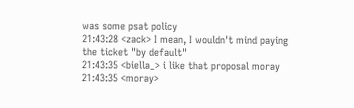was some psat policy
21:43:28 <zack> I mean, I wouldn't mind paying the ticket "by default"
21:43:35 <biella_> i like that proposal moray
21:43:35 <moray>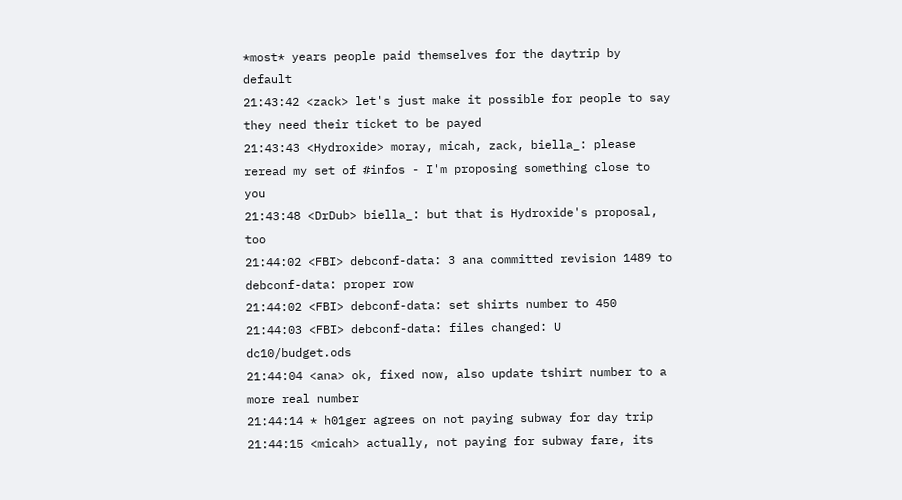*most* years people paid themselves for the daytrip by default
21:43:42 <zack> let's just make it possible for people to say they need their ticket to be payed
21:43:43 <Hydroxide> moray, micah, zack, biella_: please reread my set of #infos - I'm proposing something close to you
21:43:48 <DrDub> biella_: but that is Hydroxide's proposal, too
21:44:02 <FBI> debconf-data: 3 ana committed revision 1489 to debconf-data: proper row
21:44:02 <FBI> debconf-data: set shirts number to 450
21:44:03 <FBI> debconf-data: files changed: U   dc10/budget.ods
21:44:04 <ana> ok, fixed now, also update tshirt number to a more real number
21:44:14 * h01ger agrees on not paying subway for day trip
21:44:15 <micah> actually, not paying for subway fare, its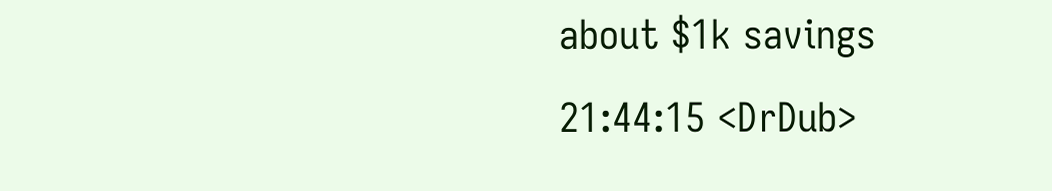about $1k savings
21:44:15 <DrDub>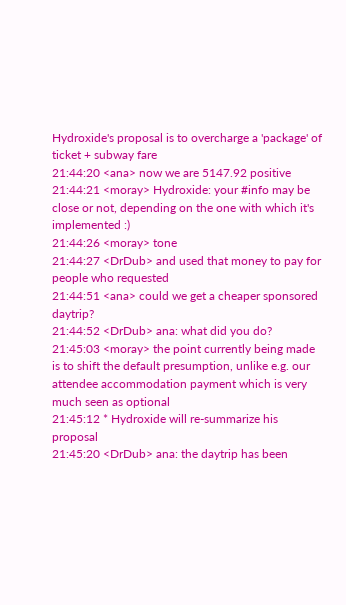Hydroxide's proposal is to overcharge a 'package' of ticket + subway fare
21:44:20 <ana> now we are 5147.92 positive
21:44:21 <moray> Hydroxide: your #info may be close or not, depending on the one with which it's implemented :)
21:44:26 <moray> tone
21:44:27 <DrDub> and used that money to pay for people who requested
21:44:51 <ana> could we get a cheaper sponsored daytrip?
21:44:52 <DrDub> ana: what did you do?
21:45:03 <moray> the point currently being made is to shift the default presumption, unlike e.g. our attendee accommodation payment which is very much seen as optional
21:45:12 * Hydroxide will re-summarize his proposal
21:45:20 <DrDub> ana: the daytrip has been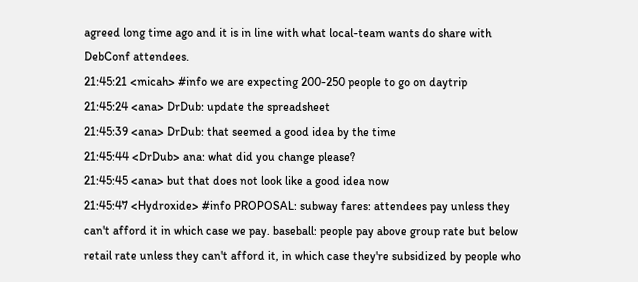agreed long time ago and it is in line with what local-team wants do share with DebConf attendees.
21:45:21 <micah> #info we are expecting 200-250 people to go on daytrip
21:45:24 <ana> DrDub: update the spreadsheet
21:45:39 <ana> DrDub: that seemed a good idea by the time
21:45:44 <DrDub> ana: what did you change please?
21:45:45 <ana> but that does not look like a good idea now
21:45:47 <Hydroxide> #info PROPOSAL: subway fares: attendees pay unless they can't afford it in which case we pay. baseball: people pay above group rate but below retail rate unless they can't afford it, in which case they're subsidized by people who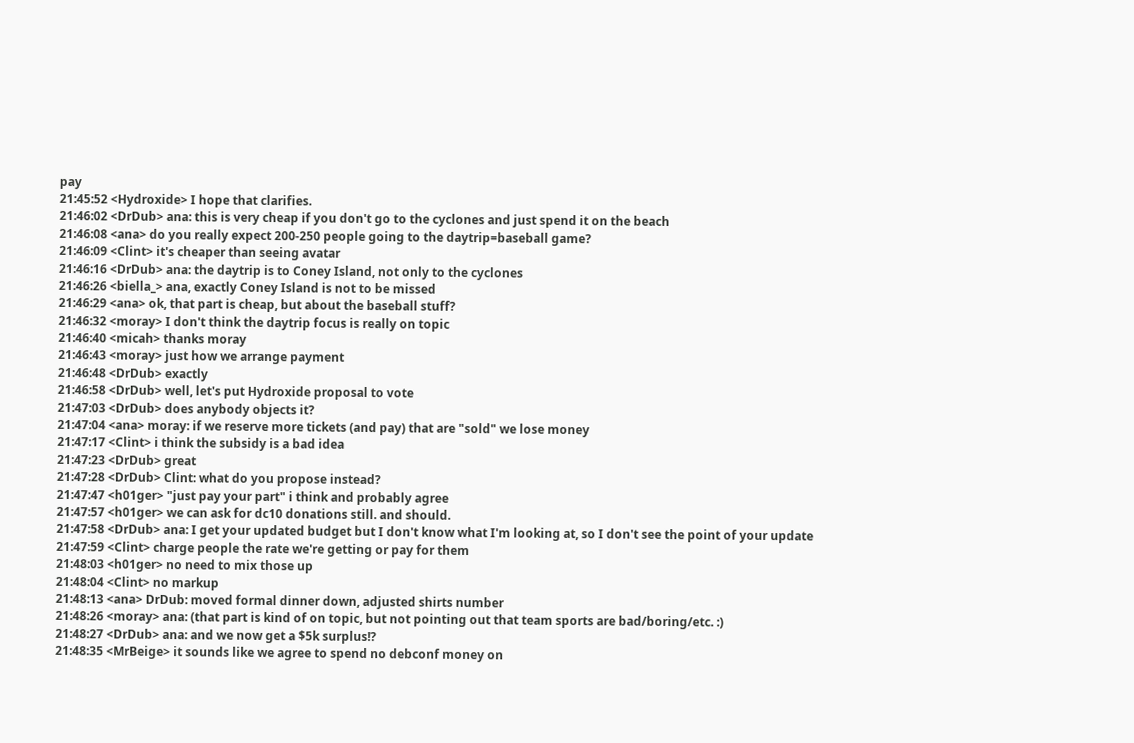pay
21:45:52 <Hydroxide> I hope that clarifies.
21:46:02 <DrDub> ana: this is very cheap if you don't go to the cyclones and just spend it on the beach
21:46:08 <ana> do you really expect 200-250 people going to the daytrip=baseball game?
21:46:09 <Clint> it's cheaper than seeing avatar
21:46:16 <DrDub> ana: the daytrip is to Coney Island, not only to the cyclones
21:46:26 <biella_> ana, exactly Coney Island is not to be missed
21:46:29 <ana> ok, that part is cheap, but about the baseball stuff?
21:46:32 <moray> I don't think the daytrip focus is really on topic
21:46:40 <micah> thanks moray
21:46:43 <moray> just how we arrange payment
21:46:48 <DrDub> exactly
21:46:58 <DrDub> well, let's put Hydroxide proposal to vote
21:47:03 <DrDub> does anybody objects it?
21:47:04 <ana> moray: if we reserve more tickets (and pay) that are "sold" we lose money
21:47:17 <Clint> i think the subsidy is a bad idea
21:47:23 <DrDub> great
21:47:28 <DrDub> Clint: what do you propose instead?
21:47:47 <h01ger> "just pay your part" i think and probably agree
21:47:57 <h01ger> we can ask for dc10 donations still. and should.
21:47:58 <DrDub> ana: I get your updated budget but I don't know what I'm looking at, so I don't see the point of your update
21:47:59 <Clint> charge people the rate we're getting or pay for them
21:48:03 <h01ger> no need to mix those up
21:48:04 <Clint> no markup
21:48:13 <ana> DrDub: moved formal dinner down, adjusted shirts number
21:48:26 <moray> ana: (that part is kind of on topic, but not pointing out that team sports are bad/boring/etc. :)
21:48:27 <DrDub> ana: and we now get a $5k surplus!?
21:48:35 <MrBeige> it sounds like we agree to spend no debconf money on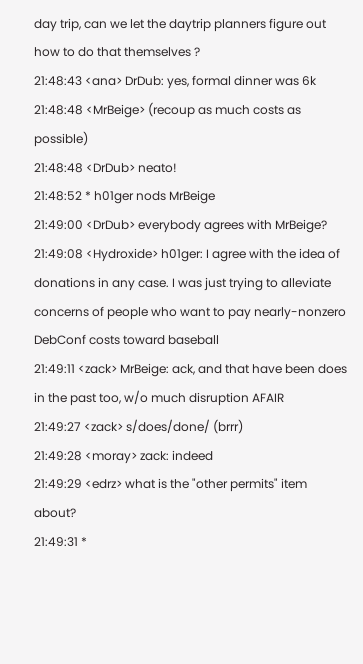day trip, can we let the daytrip planners figure out how to do that themselves ?
21:48:43 <ana> DrDub: yes, formal dinner was 6k
21:48:48 <MrBeige> (recoup as much costs as possible)
21:48:48 <DrDub> neato!
21:48:52 * h01ger nods MrBeige
21:49:00 <DrDub> everybody agrees with MrBeige?
21:49:08 <Hydroxide> h01ger: I agree with the idea of donations in any case. I was just trying to alleviate concerns of people who want to pay nearly-nonzero DebConf costs toward baseball
21:49:11 <zack> MrBeige: ack, and that have been does in the past too, w/o much disruption AFAIR
21:49:27 <zack> s/does/done/ (brrr)
21:49:28 <moray> zack: indeed
21:49:29 <edrz> what is the "other permits" item about?
21:49:31 *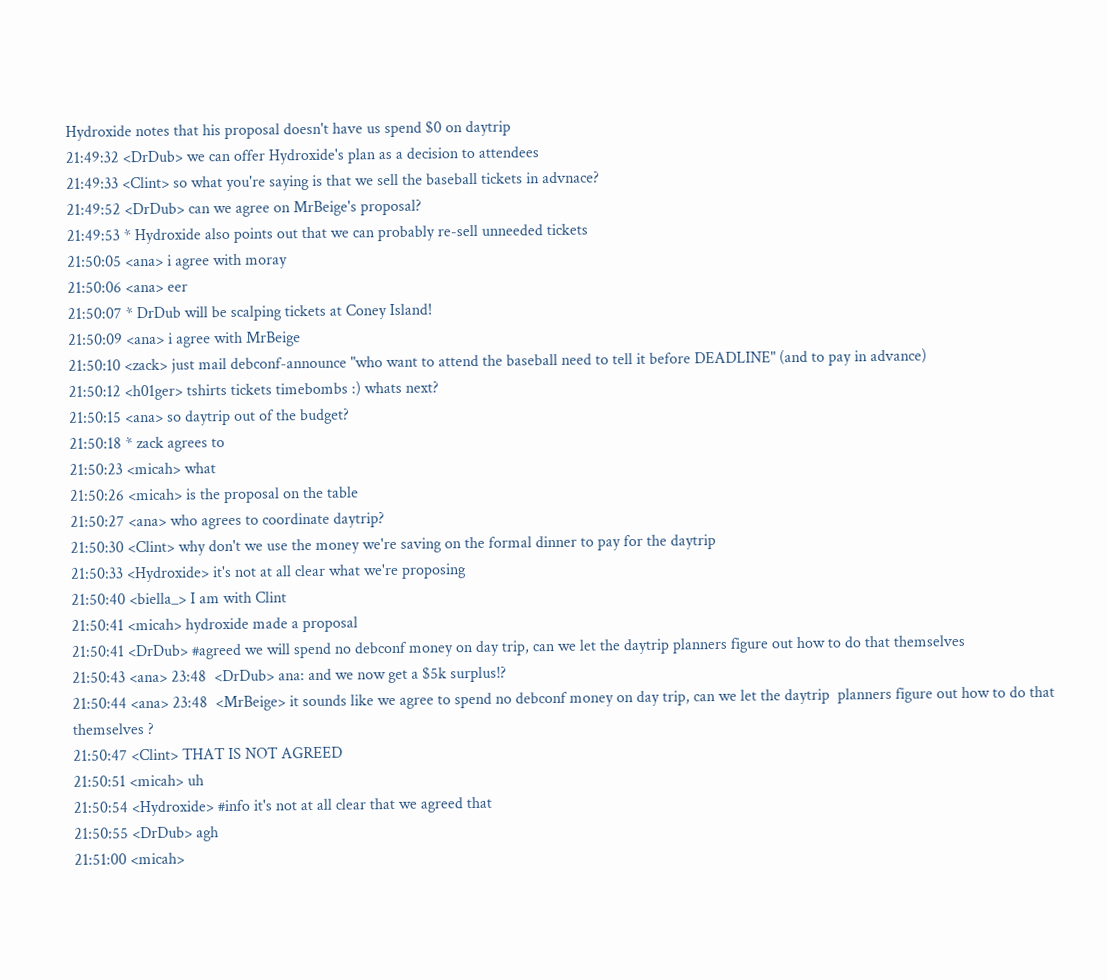Hydroxide notes that his proposal doesn't have us spend $0 on daytrip
21:49:32 <DrDub> we can offer Hydroxide's plan as a decision to attendees
21:49:33 <Clint> so what you're saying is that we sell the baseball tickets in advnace?
21:49:52 <DrDub> can we agree on MrBeige's proposal?
21:49:53 * Hydroxide also points out that we can probably re-sell unneeded tickets
21:50:05 <ana> i agree with moray
21:50:06 <ana> eer
21:50:07 * DrDub will be scalping tickets at Coney Island!
21:50:09 <ana> i agree with MrBeige
21:50:10 <zack> just mail debconf-announce "who want to attend the baseball need to tell it before DEADLINE" (and to pay in advance)
21:50:12 <h01ger> tshirts tickets timebombs :) whats next?
21:50:15 <ana> so daytrip out of the budget?
21:50:18 * zack agrees to
21:50:23 <micah> what
21:50:26 <micah> is the proposal on the table
21:50:27 <ana> who agrees to coordinate daytrip?
21:50:30 <Clint> why don't we use the money we're saving on the formal dinner to pay for the daytrip
21:50:33 <Hydroxide> it's not at all clear what we're proposing
21:50:40 <biella_> I am with Clint
21:50:41 <micah> hydroxide made a proposal
21:50:41 <DrDub> #agreed we will spend no debconf money on day trip, can we let the daytrip planners figure out how to do that themselves
21:50:43 <ana> 23:48  <DrDub> ana: and we now get a $5k surplus!?
21:50:44 <ana> 23:48  <MrBeige> it sounds like we agree to spend no debconf money on day trip, can we let the daytrip  planners figure out how to do that themselves ?
21:50:47 <Clint> THAT IS NOT AGREED
21:50:51 <micah> uh
21:50:54 <Hydroxide> #info it's not at all clear that we agreed that
21:50:55 <DrDub> agh
21:51:00 <micah>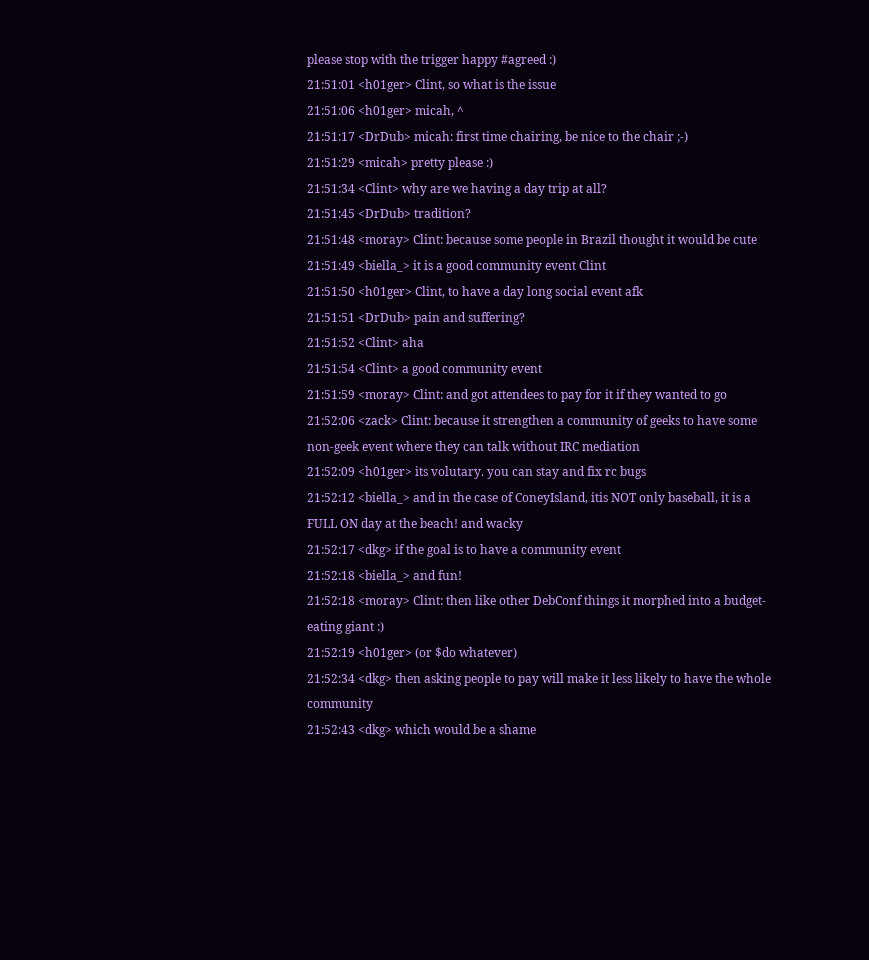please stop with the trigger happy #agreed :)
21:51:01 <h01ger> Clint, so what is the issue
21:51:06 <h01ger> micah, ^
21:51:17 <DrDub> micah: first time chairing, be nice to the chair ;-)
21:51:29 <micah> pretty please :)
21:51:34 <Clint> why are we having a day trip at all?
21:51:45 <DrDub> tradition?
21:51:48 <moray> Clint: because some people in Brazil thought it would be cute
21:51:49 <biella_> it is a good community event Clint
21:51:50 <h01ger> Clint, to have a day long social event afk
21:51:51 <DrDub> pain and suffering?
21:51:52 <Clint> aha
21:51:54 <Clint> a good community event
21:51:59 <moray> Clint: and got attendees to pay for it if they wanted to go
21:52:06 <zack> Clint: because it strengthen a community of geeks to have some non-geek event where they can talk without IRC mediation
21:52:09 <h01ger> its volutary. you can stay and fix rc bugs
21:52:12 <biella_> and in the case of ConeyIsland, itis NOT only baseball, it is a FULL ON day at the beach! and wacky
21:52:17 <dkg> if the goal is to have a community event
21:52:18 <biella_> and fun!
21:52:18 <moray> Clint: then like other DebConf things it morphed into a budget-eating giant :)
21:52:19 <h01ger> (or $do whatever)
21:52:34 <dkg> then asking people to pay will make it less likely to have the whole community
21:52:43 <dkg> which would be a shame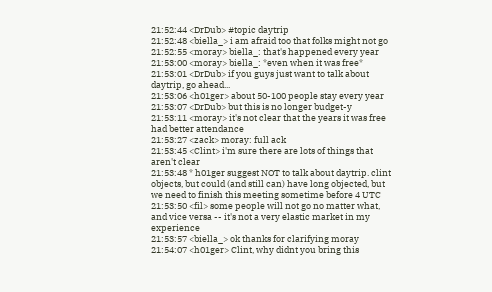21:52:44 <DrDub> #topic daytrip
21:52:48 <biella_> i am afraid too that folks might not go
21:52:55 <moray> biella_: that's happened every year
21:53:00 <moray> biella_: *even when it was free*
21:53:01 <DrDub> if you guys just want to talk about daytrip, go ahead...
21:53:06 <h01ger> about 50-100 people stay every year
21:53:07 <DrDub> but this is no longer budget-y
21:53:11 <moray> it's not clear that the years it was free had better attendance
21:53:27 <zack> moray: full ack
21:53:45 <Clint> i'm sure there are lots of things that aren't clear
21:53:48 * h01ger suggest NOT to talk about daytrip. clint objects, but could (and still can) have long objected, but we need to finish this meeting sometime before 4 UTC
21:53:50 <fil> some people will not go no matter what, and vice versa -- it's not a very elastic market in my experience
21:53:57 <biella_> ok thanks for clarifying moray
21:54:07 <h01ger> Clint, why didnt you bring this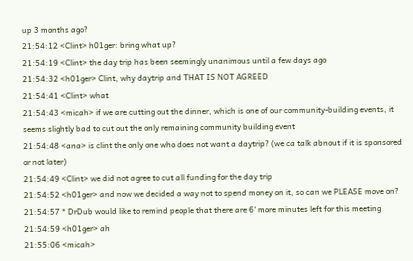up 3 months ago?
21:54:12 <Clint> h01ger: bring what up?
21:54:19 <Clint> the day trip has been seemingly unanimous until a few days ago
21:54:32 <h01ger> Clint, why daytrip and THAT IS NOT AGREED
21:54:41 <Clint> what
21:54:43 <micah> if we are cutting out the dinner, which is one of our community-building events, it seems slightly bad to cut out the only remaining community building event
21:54:48 <ana> is clint the only one who does not want a daytrip? (we ca talk abnout if it is sponsored or not later)
21:54:49 <Clint> we did not agree to cut all funding for the day trip
21:54:52 <h01ger> and now we decided a way not to spend money on it, so can we PLEASE move on?
21:54:57 * DrDub would like to remind people that there are 6' more minutes left for this meeting
21:54:59 <h01ger> ah
21:55:06 <micah>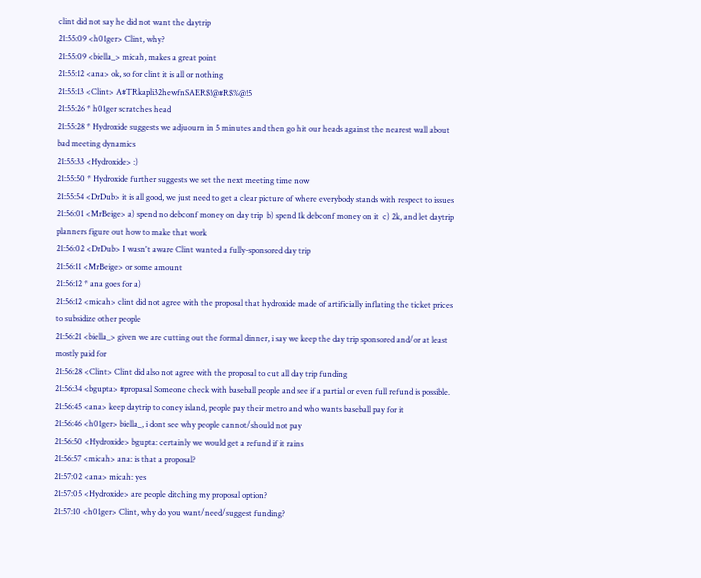clint did not say he did not want the daytrip
21:55:09 <h01ger> Clint, why?
21:55:09 <biella_> micah, makes a great point
21:55:12 <ana> ok, so for clint it is all or nothing
21:55:13 <Clint> A#TRkapli32hewfnSAER$!@#R$%@!5
21:55:26 * h01ger scratches head
21:55:28 * Hydroxide suggests we adjuourn in 5 minutes and then go hit our heads against the nearest wall about bad meeting dynamics
21:55:33 <Hydroxide> :)
21:55:50 * Hydroxide further suggests we set the next meeting time now
21:55:54 <DrDub> it is all good, we just need to get a clear picture of where everybody stands with respect to issues
21:56:01 <MrBeige> a) spend no debconf money on day trip  b) spend 1k debconf money on it  c) 2k, and let daytrip planners figure out how to make that work
21:56:02 <DrDub> I wasn't aware Clint wanted a fully-sponsored day trip
21:56:11 <MrBeige> or some amount
21:56:12 * ana goes for a)
21:56:12 <micah> clint did not agree with the proposal that hydroxide made of artificially inflating the ticket prices to subsidize other people
21:56:21 <biella_> given we are cutting out the formal dinner, i say we keep the day trip sponsored and/or at least mostly paid for
21:56:28 <Clint> Clint did also not agree with the proposal to cut all day trip funding
21:56:34 <bgupta> #propasal Someone check with baseball people and see if a partial or even full refund is possible.
21:56:45 <ana> keep daytrip to coney island, people pay their metro and who wants baseball pay for it
21:56:46 <h01ger> biella_, i dont see why people cannot/should not pay
21:56:50 <Hydroxide> bgupta: certainly we would get a refund if it rains
21:56:57 <micah> ana: is that a proposal?
21:57:02 <ana> micah: yes
21:57:05 <Hydroxide> are people ditching my proposal option?
21:57:10 <h01ger> Clint, why do you want/need/suggest funding?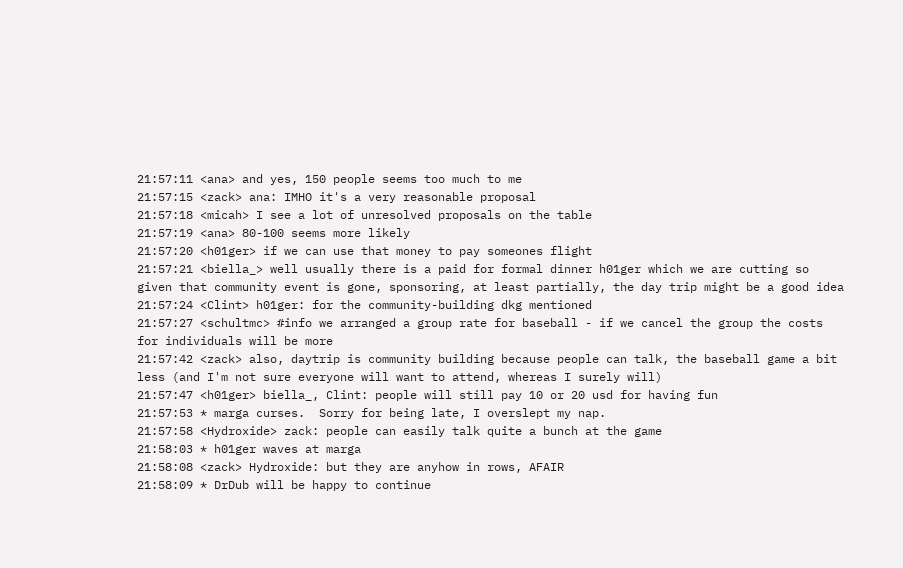21:57:11 <ana> and yes, 150 people seems too much to me
21:57:15 <zack> ana: IMHO it's a very reasonable proposal
21:57:18 <micah> I see a lot of unresolved proposals on the table
21:57:19 <ana> 80-100 seems more likely
21:57:20 <h01ger> if we can use that money to pay someones flight
21:57:21 <biella_> well usually there is a paid for formal dinner h01ger which we are cutting so given that community event is gone, sponsoring, at least partially, the day trip might be a good idea
21:57:24 <Clint> h01ger: for the community-building dkg mentioned
21:57:27 <schultmc> #info we arranged a group rate for baseball - if we cancel the group the costs for individuals will be more
21:57:42 <zack> also, daytrip is community building because people can talk, the baseball game a bit less (and I'm not sure everyone will want to attend, whereas I surely will)
21:57:47 <h01ger> biella_, Clint: people will still pay 10 or 20 usd for having fun
21:57:53 * marga curses.  Sorry for being late, I overslept my nap.
21:57:58 <Hydroxide> zack: people can easily talk quite a bunch at the game
21:58:03 * h01ger waves at marga
21:58:08 <zack> Hydroxide: but they are anyhow in rows, AFAIR
21:58:09 * DrDub will be happy to continue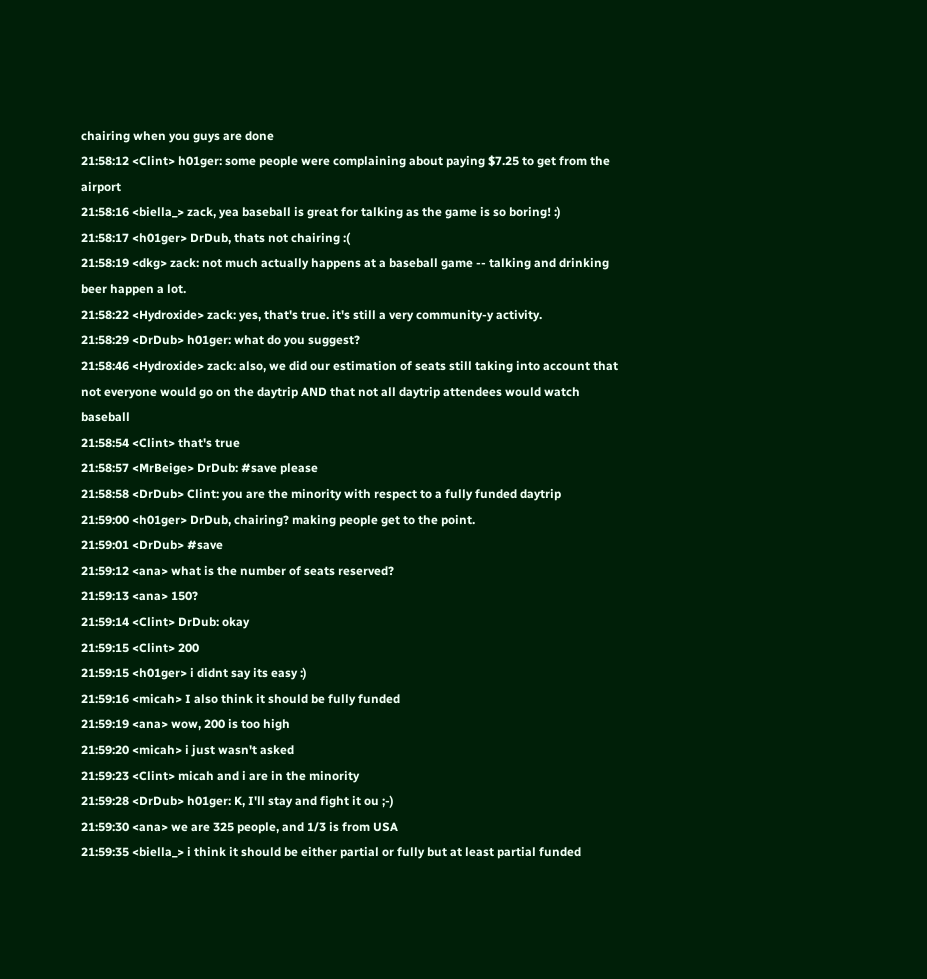chairing when you guys are done
21:58:12 <Clint> h01ger: some people were complaining about paying $7.25 to get from the airport
21:58:16 <biella_> zack, yea baseball is great for talking as the game is so boring! :)
21:58:17 <h01ger> DrDub, thats not chairing :(
21:58:19 <dkg> zack: not much actually happens at a baseball game -- talking and drinking beer happen a lot.
21:58:22 <Hydroxide> zack: yes, that's true. it's still a very community-y activity.
21:58:29 <DrDub> h01ger: what do you suggest?
21:58:46 <Hydroxide> zack: also, we did our estimation of seats still taking into account that not everyone would go on the daytrip AND that not all daytrip attendees would watch baseball
21:58:54 <Clint> that's true
21:58:57 <MrBeige> DrDub: #save please
21:58:58 <DrDub> Clint: you are the minority with respect to a fully funded daytrip
21:59:00 <h01ger> DrDub, chairing? making people get to the point.
21:59:01 <DrDub> #save
21:59:12 <ana> what is the number of seats reserved?
21:59:13 <ana> 150?
21:59:14 <Clint> DrDub: okay
21:59:15 <Clint> 200
21:59:15 <h01ger> i didnt say its easy :)
21:59:16 <micah> I also think it should be fully funded
21:59:19 <ana> wow, 200 is too high
21:59:20 <micah> i just wasn't asked
21:59:23 <Clint> micah and i are in the minority
21:59:28 <DrDub> h01ger: K, I'll stay and fight it ou ;-)
21:59:30 <ana> we are 325 people, and 1/3 is from USA
21:59:35 <biella_> i think it should be either partial or fully but at least partial funded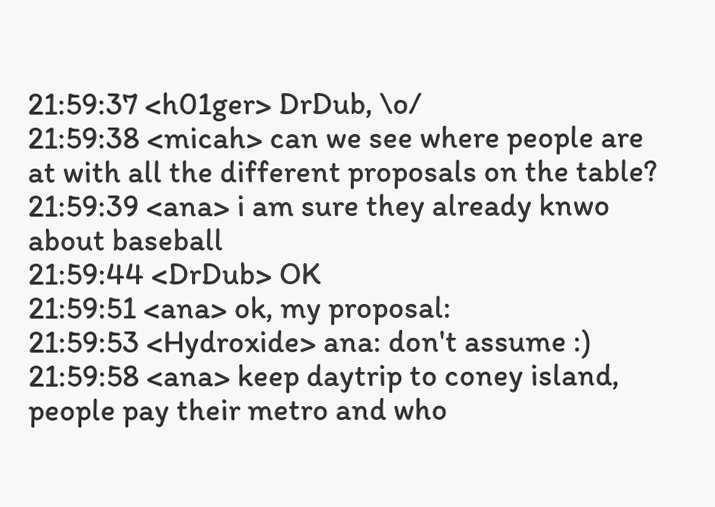21:59:37 <h01ger> DrDub, \o/
21:59:38 <micah> can we see where people are at with all the different proposals on the table?
21:59:39 <ana> i am sure they already knwo about baseball
21:59:44 <DrDub> OK
21:59:51 <ana> ok, my proposal:
21:59:53 <Hydroxide> ana: don't assume :)
21:59:58 <ana> keep daytrip to coney island, people pay their metro and who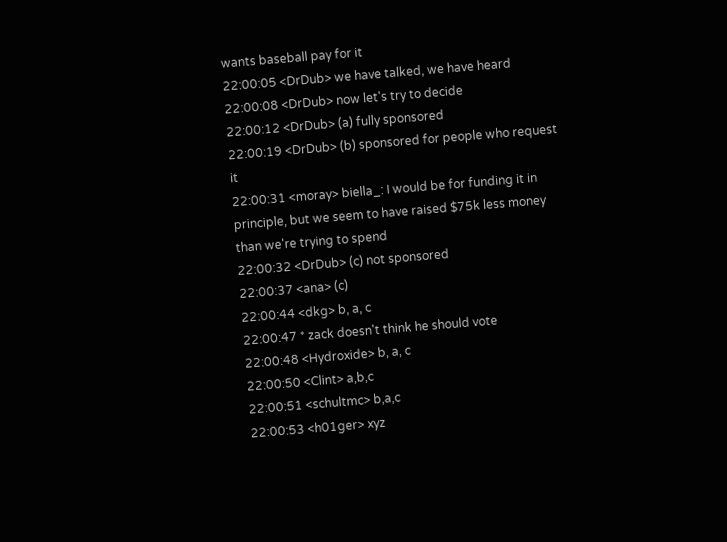wants baseball pay for it
22:00:05 <DrDub> we have talked, we have heard
22:00:08 <DrDub> now let's try to decide
22:00:12 <DrDub> (a) fully sponsored
22:00:19 <DrDub> (b) sponsored for people who request it
22:00:31 <moray> biella_: I would be for funding it in principle, but we seem to have raised $75k less money than we're trying to spend
22:00:32 <DrDub> (c) not sponsored
22:00:37 <ana> (c)
22:00:44 <dkg> b, a, c
22:00:47 * zack doesn't think he should vote
22:00:48 <Hydroxide> b, a, c
22:00:50 <Clint> a,b,c
22:00:51 <schultmc> b,a,c
22:00:53 <h01ger> xyz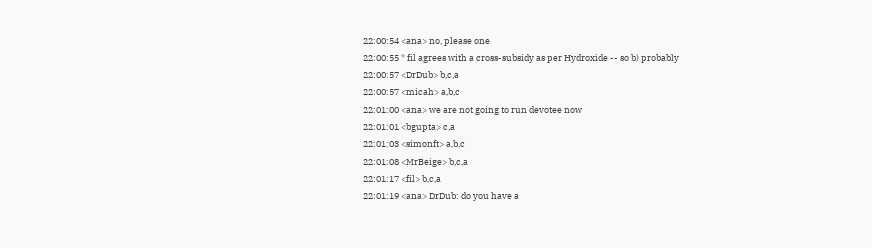22:00:54 <ana> no, please one
22:00:55 * fil agrees with a cross-subsidy as per Hydroxide -- so b) probably
22:00:57 <DrDub> b,c,a
22:00:57 <micah> a,b,c
22:01:00 <ana> we are not going to run devotee now
22:01:01 <bgupta> c,a
22:01:03 <simonft> a,b,c
22:01:08 <MrBeige> b,c,a
22:01:17 <fil> b,c,a
22:01:19 <ana> DrDub: do you have a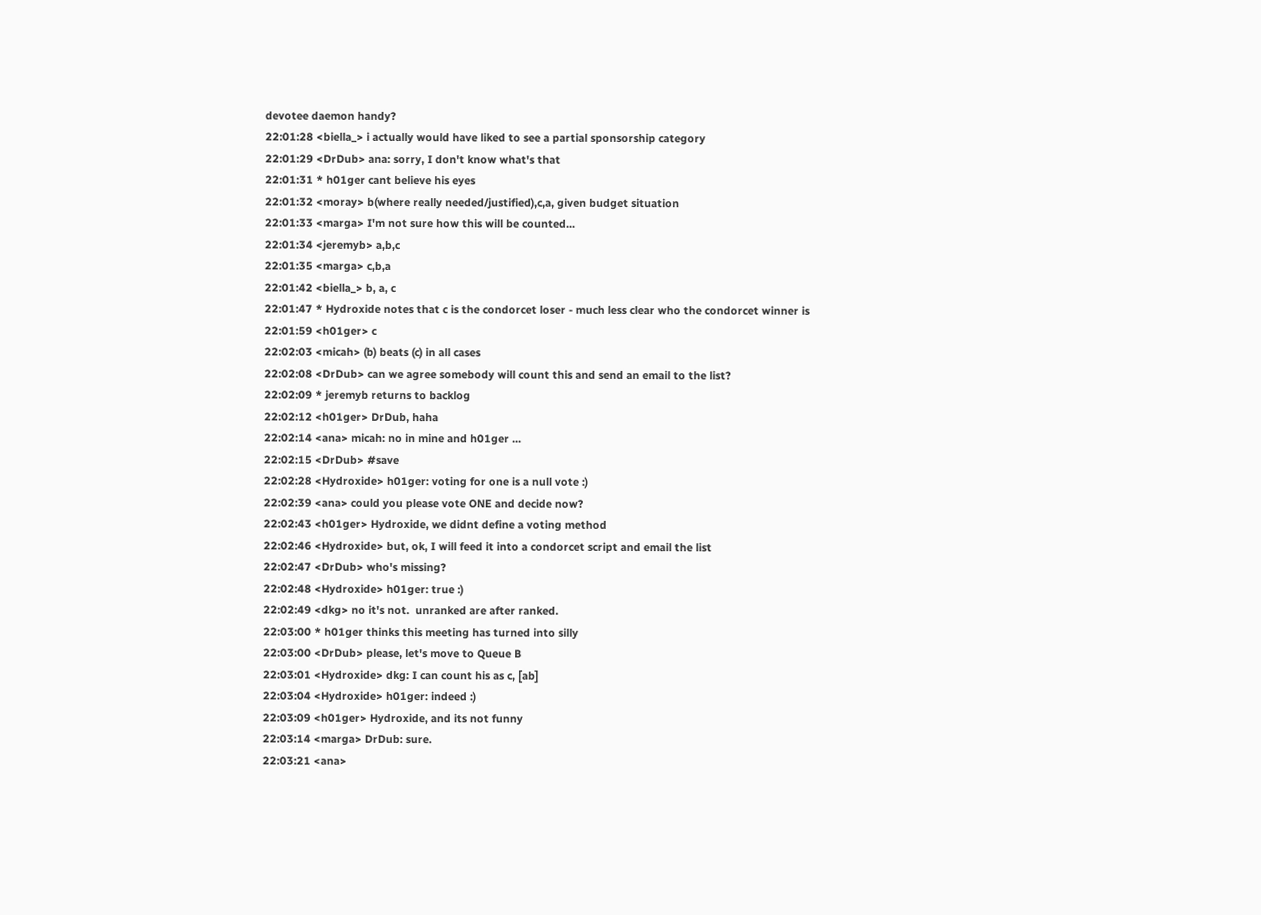devotee daemon handy?
22:01:28 <biella_> i actually would have liked to see a partial sponsorship category
22:01:29 <DrDub> ana: sorry, I don't know what's that
22:01:31 * h01ger cant believe his eyes
22:01:32 <moray> b(where really needed/justified),c,a, given budget situation
22:01:33 <marga> I'm not sure how this will be counted...
22:01:34 <jeremyb> a,b,c
22:01:35 <marga> c,b,a
22:01:42 <biella_> b, a, c
22:01:47 * Hydroxide notes that c is the condorcet loser - much less clear who the condorcet winner is
22:01:59 <h01ger> c
22:02:03 <micah> (b) beats (c) in all cases
22:02:08 <DrDub> can we agree somebody will count this and send an email to the list?
22:02:09 * jeremyb returns to backlog
22:02:12 <h01ger> DrDub, haha
22:02:14 <ana> micah: no in mine and h01ger ...
22:02:15 <DrDub> #save
22:02:28 <Hydroxide> h01ger: voting for one is a null vote :)
22:02:39 <ana> could you please vote ONE and decide now?
22:02:43 <h01ger> Hydroxide, we didnt define a voting method
22:02:46 <Hydroxide> but, ok, I will feed it into a condorcet script and email the list
22:02:47 <DrDub> who's missing?
22:02:48 <Hydroxide> h01ger: true :)
22:02:49 <dkg> no it's not.  unranked are after ranked.
22:03:00 * h01ger thinks this meeting has turned into silly
22:03:00 <DrDub> please, let's move to Queue B
22:03:01 <Hydroxide> dkg: I can count his as c, [ab]
22:03:04 <Hydroxide> h01ger: indeed :)
22:03:09 <h01ger> Hydroxide, and its not funny
22:03:14 <marga> DrDub: sure.
22:03:21 <ana>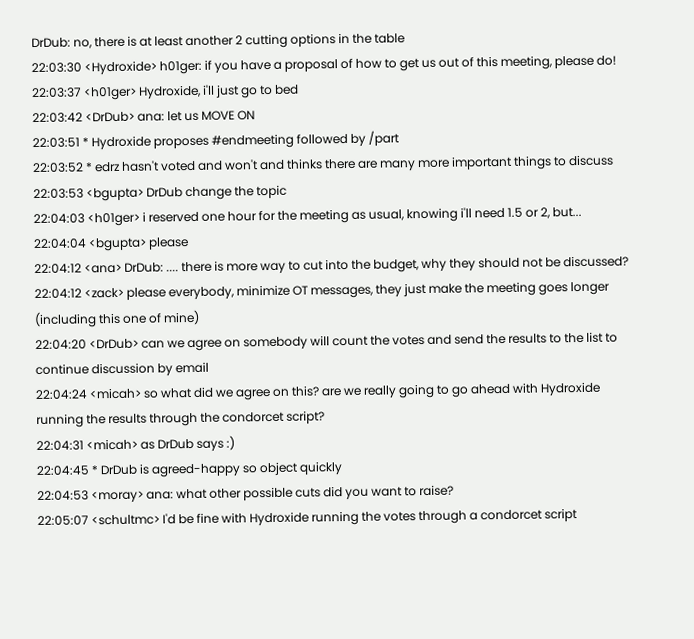DrDub: no, there is at least another 2 cutting options in the table
22:03:30 <Hydroxide> h01ger: if you have a proposal of how to get us out of this meeting, please do!
22:03:37 <h01ger> Hydroxide, i'll just go to bed
22:03:42 <DrDub> ana: let us MOVE ON
22:03:51 * Hydroxide proposes #endmeeting followed by /part
22:03:52 * edrz hasn't voted and won't and thinks there are many more important things to discuss
22:03:53 <bgupta> DrDub change the topic
22:04:03 <h01ger> i reserved one hour for the meeting as usual, knowing i'll need 1.5 or 2, but...
22:04:04 <bgupta> please
22:04:12 <ana> DrDub: .... there is more way to cut into the budget, why they should not be discussed?
22:04:12 <zack> please everybody, minimize OT messages, they just make the meeting goes longer (including this one of mine)
22:04:20 <DrDub> can we agree on somebody will count the votes and send the results to the list to continue discussion by email
22:04:24 <micah> so what did we agree on this? are we really going to go ahead with Hydroxide running the results through the condorcet script?
22:04:31 <micah> as DrDub says :)
22:04:45 * DrDub is agreed-happy so object quickly
22:04:53 <moray> ana: what other possible cuts did you want to raise?
22:05:07 <schultmc> I'd be fine with Hydroxide running the votes through a condorcet script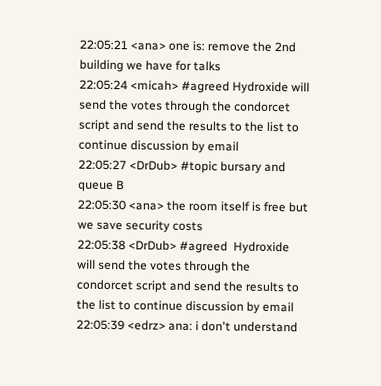22:05:21 <ana> one is: remove the 2nd building we have for talks
22:05:24 <micah> #agreed Hydroxide will send the votes through the condorcet script and send the results to the list to continue discussion by email
22:05:27 <DrDub> #topic bursary and queue B
22:05:30 <ana> the room itself is free but we save security costs
22:05:38 <DrDub> #agreed  Hydroxide will send the votes through the condorcet script and send the results to the list to continue discussion by email
22:05:39 <edrz> ana: i don't understand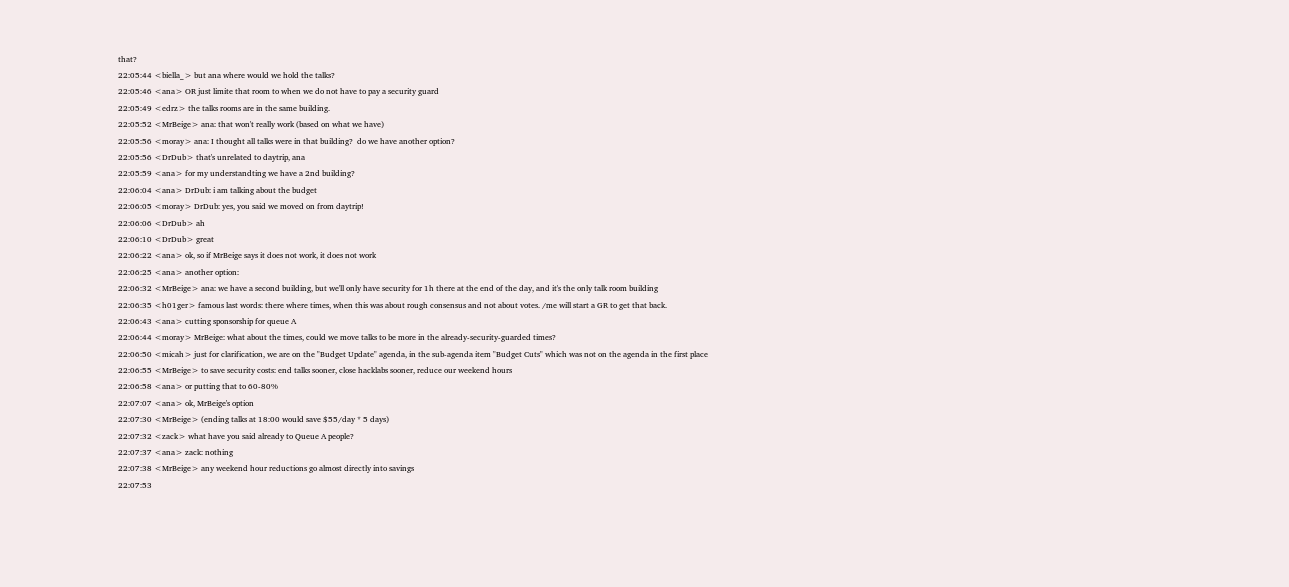that?
22:05:44 <biella_> but ana where would we hold the talks?
22:05:46 <ana> OR just limite that room to when we do not have to pay a security guard
22:05:49 <edrz> the talks rooms are in the same building.
22:05:52 <MrBeige> ana: that won't really work (based on what we have)
22:05:56 <moray> ana: I thought all talks were in that building?  do we have another option?
22:05:56 <DrDub> that's unrelated to daytrip, ana
22:05:59 <ana> for my understandting we have a 2nd building?
22:06:04 <ana> DrDub: i am talking about the budget
22:06:05 <moray> DrDub: yes, you said we moved on from daytrip!
22:06:06 <DrDub> ah
22:06:10 <DrDub> great
22:06:22 <ana> ok, so if MrBeige says it does not work, it does not work
22:06:25 <ana> another option:
22:06:32 <MrBeige> ana: we have a second building, but we'll only have security for 1h there at the end of the day, and it's the only talk room building
22:06:35 <h01ger> famous last words: there where times, when this was about rough consensus and not about votes. /me will start a GR to get that back.
22:06:43 <ana> cutting sponsorship for queue A
22:06:44 <moray> MrBeige: what about the times, could we move talks to be more in the already-security-guarded times?
22:06:50 <micah> just for clarification, we are on the "Budget Update" agenda, in the sub-agenda item "Budget Cuts" which was not on the agenda in the first place
22:06:55 <MrBeige> to save security costs: end talks sooner, close hacklabs sooner, reduce our weekend hours
22:06:58 <ana> or putting that to 60-80%
22:07:07 <ana> ok, MrBeige's option
22:07:30 <MrBeige> (ending talks at 18:00 would save $55/day * 5 days)
22:07:32 <zack> what have you said already to Queue A people?
22:07:37 <ana> zack: nothing
22:07:38 <MrBeige> any weekend hour reductions go almost directly into savings
22:07:53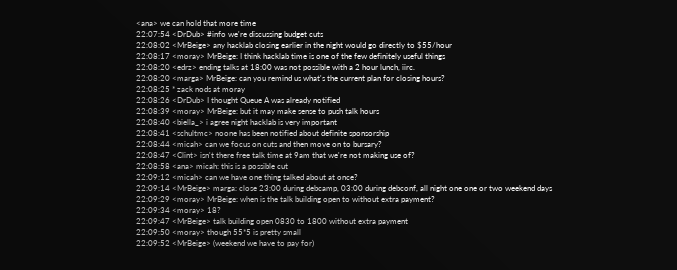<ana> we can hold that more time
22:07:54 <DrDub> #info we're discussing budget cuts
22:08:02 <MrBeige> any hacklab closing earlier in the night would go directly to $55/hour
22:08:17 <moray> MrBeige: I think hacklab time is one of the few definitely useful things
22:08:20 <edrz> ending talks at 18:00 was not possible with a 2 hour lunch, iirc.
22:08:20 <marga> MrBeige: can you remind us what's the current plan for closing hours?
22:08:25 * zack nods at moray
22:08:26 <DrDub> I thought Queue A was already notified
22:08:39 <moray> MrBeige: but it may make sense to push talk hours
22:08:40 <biella_> i agree night hacklab is very important
22:08:41 <schultmc> noone has been notified about definite sponsorship
22:08:44 <micah> can we focus on cuts and then move on to bursary?
22:08:47 <Clint> isn't there free talk time at 9am that we're not making use of?
22:08:58 <ana> micah: this is a possible cut
22:09:12 <micah> can we have one thing talked about at once?
22:09:14 <MrBeige> marga: close 23:00 during debcamp, 03:00 during debconf, all night one one or two weekend days
22:09:29 <moray> MrBeige: when is the talk building open to without extra payment?
22:09:34 <moray> 18?
22:09:47 <MrBeige> talk building open 0830 to 1800 without extra payment
22:09:50 <moray> though 55*5 is pretty small
22:09:52 <MrBeige> (weekend we have to pay for)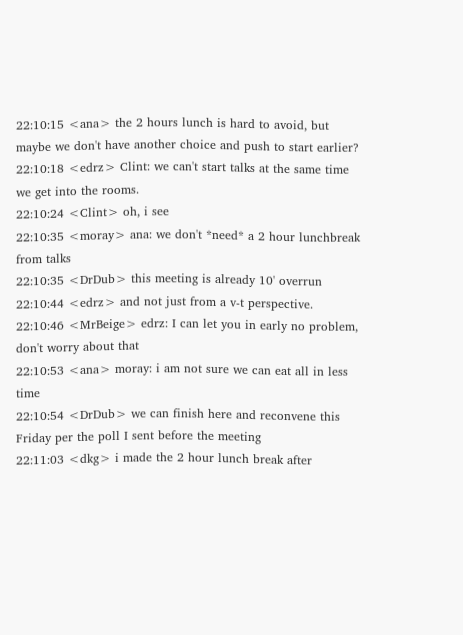22:10:15 <ana> the 2 hours lunch is hard to avoid, but maybe we don't have another choice and push to start earlier?
22:10:18 <edrz> Clint: we can't start talks at the same time we get into the rooms.
22:10:24 <Clint> oh, i see
22:10:35 <moray> ana: we don't *need* a 2 hour lunchbreak from talks
22:10:35 <DrDub> this meeting is already 10' overrun
22:10:44 <edrz> and not just from a v-t perspective.
22:10:46 <MrBeige> edrz: I can let you in early no problem, don't worry about that
22:10:53 <ana> moray: i am not sure we can eat all in less time
22:10:54 <DrDub> we can finish here and reconvene this Friday per the poll I sent before the meeting
22:11:03 <dkg> i made the 2 hour lunch break after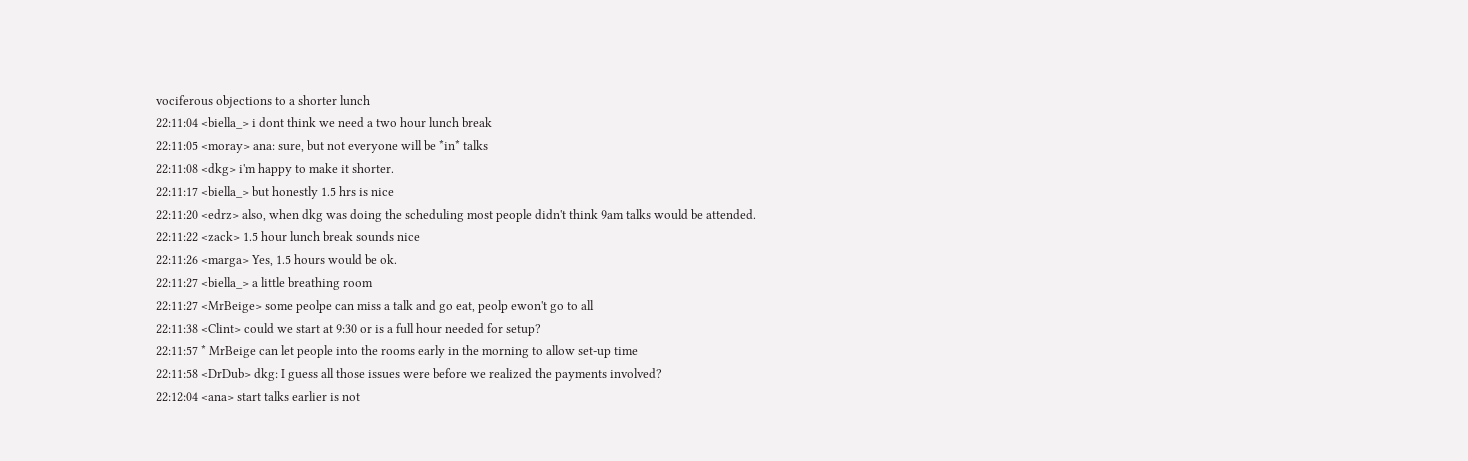vociferous objections to a shorter lunch
22:11:04 <biella_> i dont think we need a two hour lunch break
22:11:05 <moray> ana: sure, but not everyone will be *in* talks
22:11:08 <dkg> i'm happy to make it shorter.
22:11:17 <biella_> but honestly 1.5 hrs is nice
22:11:20 <edrz> also, when dkg was doing the scheduling most people didn't think 9am talks would be attended.
22:11:22 <zack> 1.5 hour lunch break sounds nice
22:11:26 <marga> Yes, 1.5 hours would be ok.
22:11:27 <biella_> a little breathing room
22:11:27 <MrBeige> some peolpe can miss a talk and go eat, peolp ewon't go to all
22:11:38 <Clint> could we start at 9:30 or is a full hour needed for setup?
22:11:57 * MrBeige can let people into the rooms early in the morning to allow set-up time
22:11:58 <DrDub> dkg: I guess all those issues were before we realized the payments involved?
22:12:04 <ana> start talks earlier is not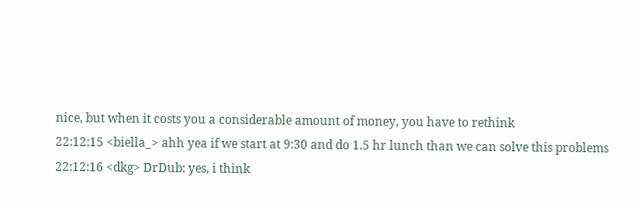nice, but when it costs you a considerable amount of money, you have to rethink
22:12:15 <biella_> ahh yea if we start at 9:30 and do 1.5 hr lunch than we can solve this problems
22:12:16 <dkg> DrDub: yes, i think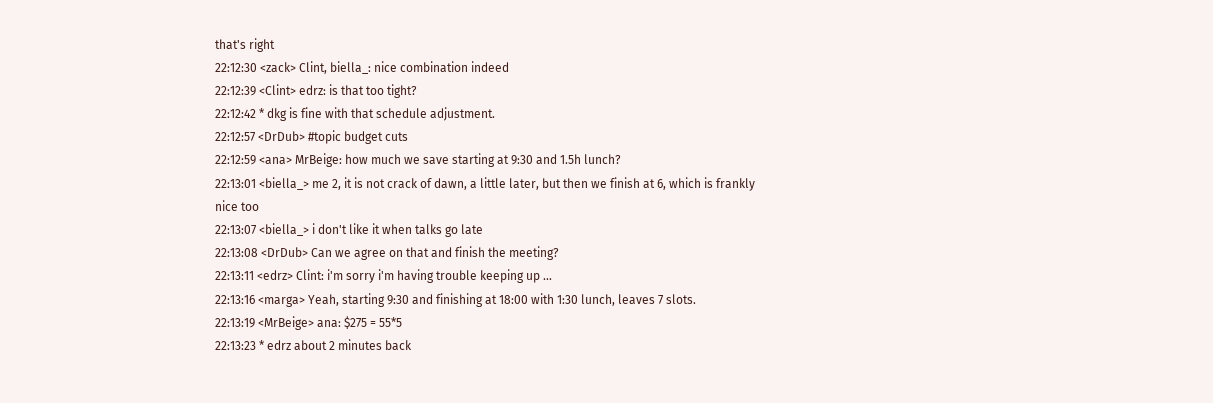that's right
22:12:30 <zack> Clint, biella_: nice combination indeed
22:12:39 <Clint> edrz: is that too tight?
22:12:42 * dkg is fine with that schedule adjustment.
22:12:57 <DrDub> #topic budget cuts
22:12:59 <ana> MrBeige: how much we save starting at 9:30 and 1.5h lunch?
22:13:01 <biella_> me 2, it is not crack of dawn, a little later, but then we finish at 6, which is frankly nice too
22:13:07 <biella_> i don't like it when talks go late
22:13:08 <DrDub> Can we agree on that and finish the meeting?
22:13:11 <edrz> Clint: i'm sorry i'm having trouble keeping up ...
22:13:16 <marga> Yeah, starting 9:30 and finishing at 18:00 with 1:30 lunch, leaves 7 slots.
22:13:19 <MrBeige> ana: $275 = 55*5
22:13:23 * edrz about 2 minutes back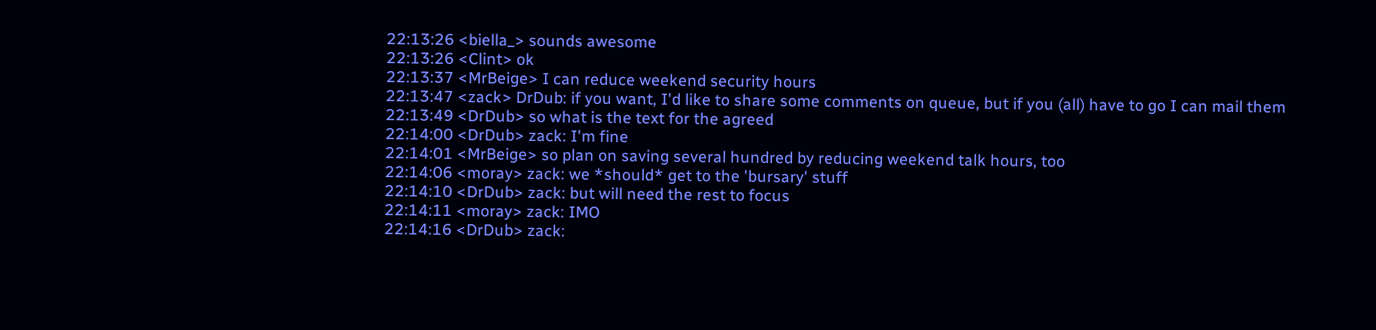22:13:26 <biella_> sounds awesome
22:13:26 <Clint> ok
22:13:37 <MrBeige> I can reduce weekend security hours
22:13:47 <zack> DrDub: if you want, I'd like to share some comments on queue, but if you (all) have to go I can mail them
22:13:49 <DrDub> so what is the text for the agreed
22:14:00 <DrDub> zack: I'm fine
22:14:01 <MrBeige> so plan on saving several hundred by reducing weekend talk hours, too
22:14:06 <moray> zack: we *should* get to the 'bursary' stuff
22:14:10 <DrDub> zack: but will need the rest to focus
22:14:11 <moray> zack: IMO
22:14:16 <DrDub> zack: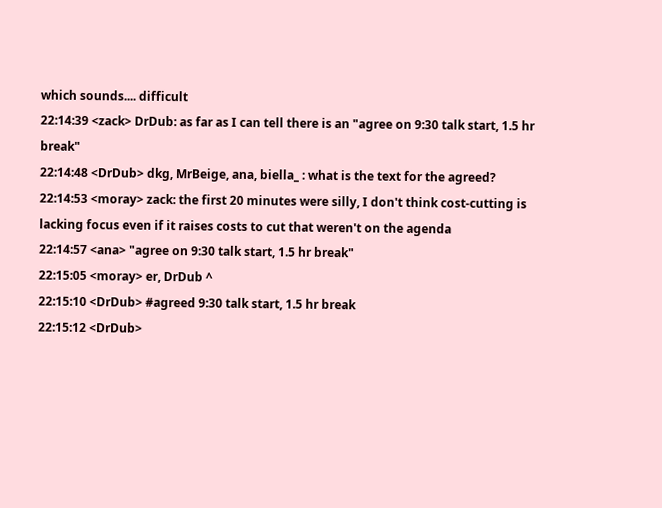which sounds.... difficult
22:14:39 <zack> DrDub: as far as I can tell there is an "agree on 9:30 talk start, 1.5 hr break"
22:14:48 <DrDub> dkg, MrBeige, ana, biella_ : what is the text for the agreed?
22:14:53 <moray> zack: the first 20 minutes were silly, I don't think cost-cutting is lacking focus even if it raises costs to cut that weren't on the agenda
22:14:57 <ana> "agree on 9:30 talk start, 1.5 hr break"
22:15:05 <moray> er, DrDub ^
22:15:10 <DrDub> #agreed 9:30 talk start, 1.5 hr break
22:15:12 <DrDub>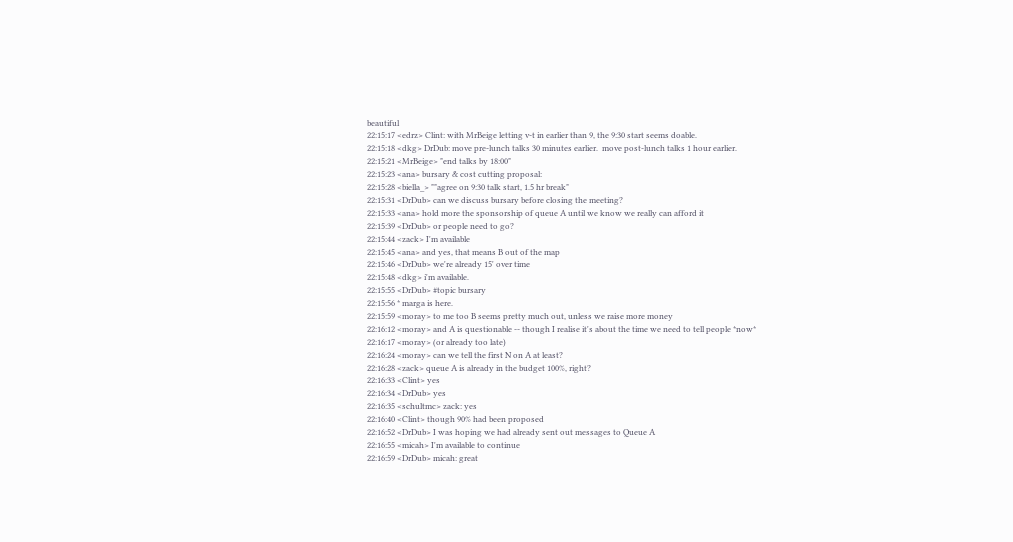beautiful
22:15:17 <edrz> Clint: with MrBeige letting v-t in earlier than 9, the 9:30 start seems doable.
22:15:18 <dkg> DrDub: move pre-lunch talks 30 minutes earlier.  move post-lunch talks 1 hour earlier.
22:15:21 <MrBeige> "end talks by 18:00"
22:15:23 <ana> bursary & cost cutting proposal:
22:15:28 <biella_> ""agree on 9:30 talk start, 1.5 hr break"
22:15:31 <DrDub> can we discuss bursary before closing the meeting?
22:15:33 <ana> hold more the sponsorship of queue A until we know we really can afford it
22:15:39 <DrDub> or people need to go?
22:15:44 <zack> I'm available
22:15:45 <ana> and yes, that means B out of the map
22:15:46 <DrDub> we're already 15' over time
22:15:48 <dkg> i'm available.
22:15:55 <DrDub> #topic bursary
22:15:56 * marga is here.
22:15:59 <moray> to me too B seems pretty much out, unless we raise more money
22:16:12 <moray> and A is questionable -- though I realise it's about the time we need to tell people *now*
22:16:17 <moray> (or already too late)
22:16:24 <moray> can we tell the first N on A at least?
22:16:28 <zack> queue A is already in the budget 100%, right?
22:16:33 <Clint> yes
22:16:34 <DrDub> yes
22:16:35 <schultmc> zack: yes
22:16:40 <Clint> though 90% had been proposed
22:16:52 <DrDub> I was hoping we had already sent out messages to Queue A
22:16:55 <micah> I'm available to continue
22:16:59 <DrDub> micah: great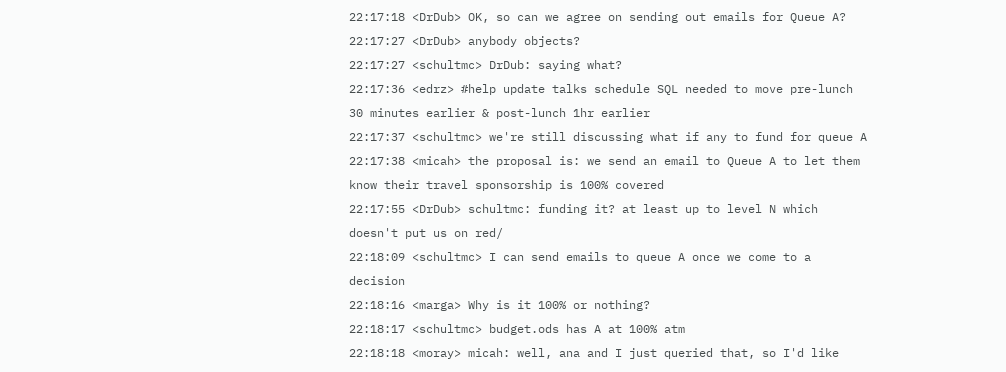22:17:18 <DrDub> OK, so can we agree on sending out emails for Queue A?
22:17:27 <DrDub> anybody objects?
22:17:27 <schultmc> DrDub: saying what?
22:17:36 <edrz> #help update talks schedule SQL needed to move pre-lunch 30 minutes earlier & post-lunch 1hr earlier
22:17:37 <schultmc> we're still discussing what if any to fund for queue A
22:17:38 <micah> the proposal is: we send an email to Queue A to let them know their travel sponsorship is 100% covered
22:17:55 <DrDub> schultmc: funding it? at least up to level N which doesn't put us on red/
22:18:09 <schultmc> I can send emails to queue A once we come to a decision
22:18:16 <marga> Why is it 100% or nothing?
22:18:17 <schultmc> budget.ods has A at 100% atm
22:18:18 <moray> micah: well, ana and I just queried that, so I'd like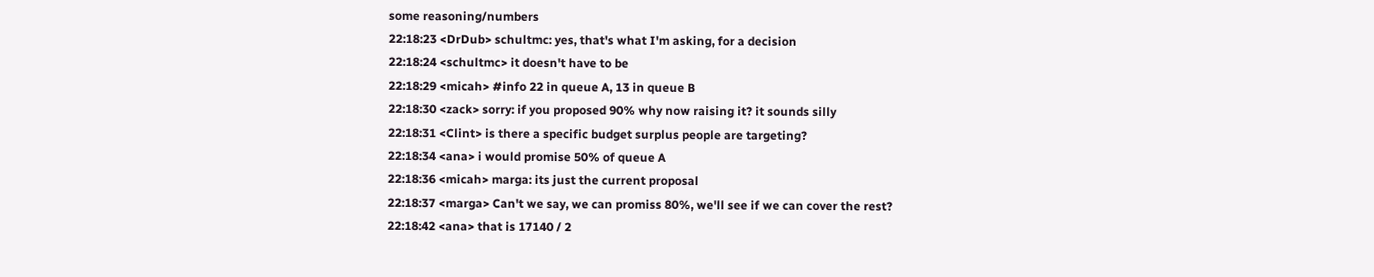some reasoning/numbers
22:18:23 <DrDub> schultmc: yes, that's what I'm asking, for a decision
22:18:24 <schultmc> it doesn't have to be
22:18:29 <micah> #info 22 in queue A, 13 in queue B
22:18:30 <zack> sorry: if you proposed 90% why now raising it? it sounds silly
22:18:31 <Clint> is there a specific budget surplus people are targeting?
22:18:34 <ana> i would promise 50% of queue A
22:18:36 <micah> marga: its just the current proposal
22:18:37 <marga> Can't we say, we can promiss 80%, we'll see if we can cover the rest?
22:18:42 <ana> that is 17140 / 2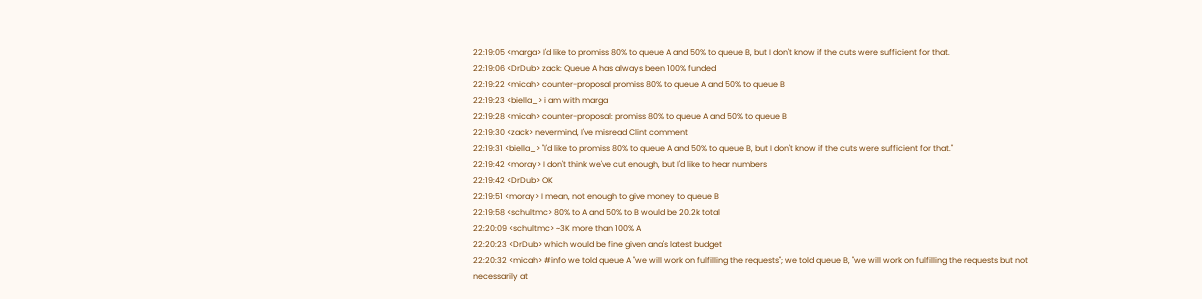22:19:05 <marga> I'd like to promiss 80% to queue A and 50% to queue B, but I don't know if the cuts were sufficient for that.
22:19:06 <DrDub> zack: Queue A has always been 100% funded
22:19:22 <micah> counter-proposal promiss 80% to queue A and 50% to queue B
22:19:23 <biella_> i am with marga
22:19:28 <micah> counter-proposal: promiss 80% to queue A and 50% to queue B
22:19:30 <zack> nevermind, I've misread Clint comment
22:19:31 <biella_> "I'd like to promiss 80% to queue A and 50% to queue B, but I don't know if the cuts were sufficient for that."
22:19:42 <moray> I don't think we've cut enough, but I'd like to hear numbers
22:19:42 <DrDub> OK
22:19:51 <moray> I mean, not enough to give money to queue B
22:19:58 <schultmc> 80% to A and 50% to B would be 20.2k total
22:20:09 <schultmc> ~3K more than 100% A
22:20:23 <DrDub> which would be fine given ana's latest budget
22:20:32 <micah> #info we told queue A "we will work on fulfilling the requests"; we told queue B, "we will work on fulfilling the requests but not necessarily at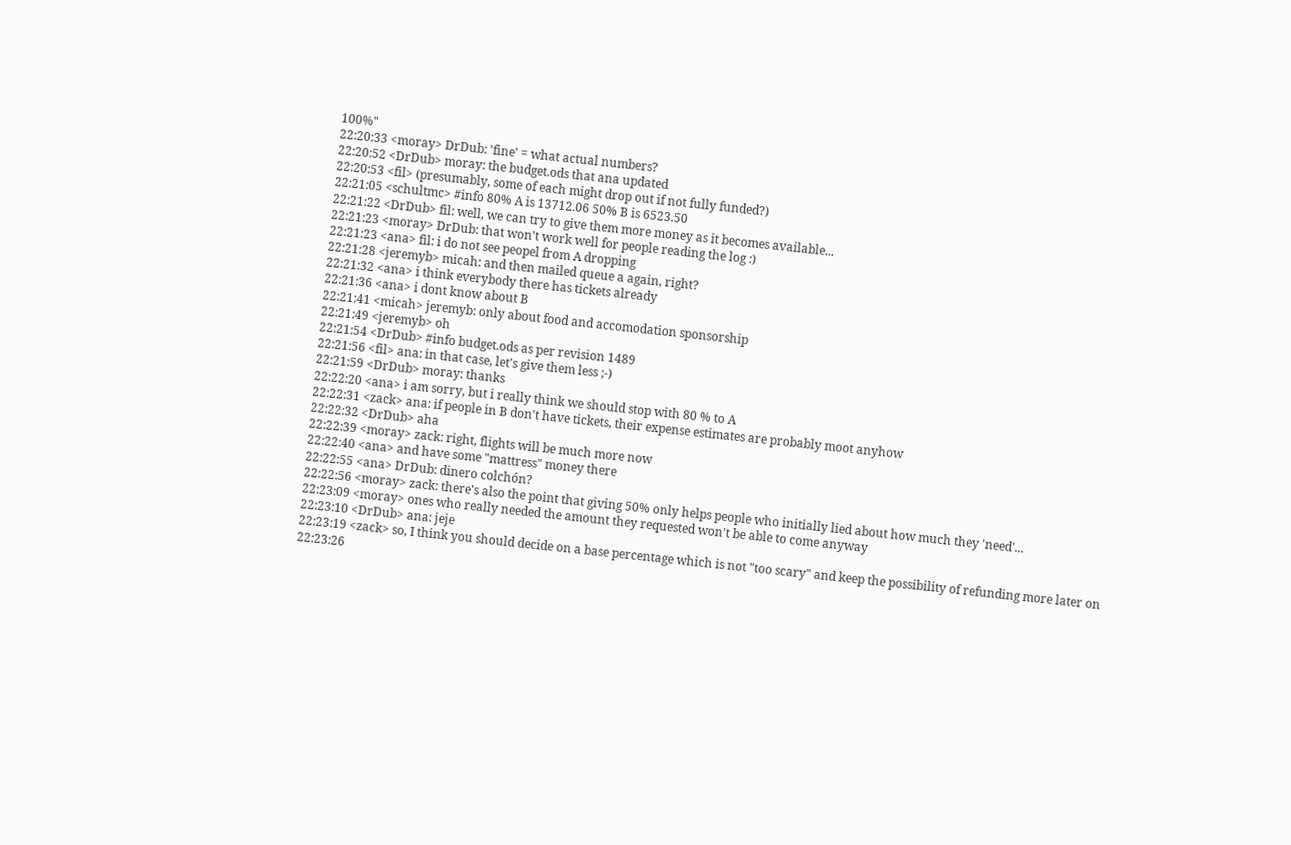100%"
22:20:33 <moray> DrDub: 'fine' = what actual numbers?
22:20:52 <DrDub> moray: the budget.ods that ana updated
22:20:53 <fil> (presumably, some of each might drop out if not fully funded?)
22:21:05 <schultmc> #info 80% A is 13712.06 50% B is 6523.50
22:21:22 <DrDub> fil: well, we can try to give them more money as it becomes available...
22:21:23 <moray> DrDub: that won't work well for people reading the log :)
22:21:23 <ana> fil: i do not see peopel from A dropping
22:21:28 <jeremyb> micah: and then mailed queue a again, right?
22:21:32 <ana> i think everybody there has tickets already
22:21:36 <ana> i dont know about B
22:21:41 <micah> jeremyb: only about food and accomodation sponsorship
22:21:49 <jeremyb> oh
22:21:54 <DrDub> #info budget.ods as per revision 1489
22:21:56 <fil> ana: in that case, let's give them less ;-)
22:21:59 <DrDub> moray: thanks
22:22:20 <ana> i am sorry, but i really think we should stop with 80 % to A
22:22:31 <zack> ana: if people in B don't have tickets, their expense estimates are probably moot anyhow
22:22:32 <DrDub> aha
22:22:39 <moray> zack: right, flights will be much more now
22:22:40 <ana> and have some "mattress" money there
22:22:55 <ana> DrDub: dinero colchón?
22:22:56 <moray> zack: there's also the point that giving 50% only helps people who initially lied about how much they 'need'...
22:23:09 <moray> ones who really needed the amount they requested won't be able to come anyway
22:23:10 <DrDub> ana: jeje
22:23:19 <zack> so, I think you should decide on a base percentage which is not "too scary" and keep the possibility of refunding more later on
22:23:26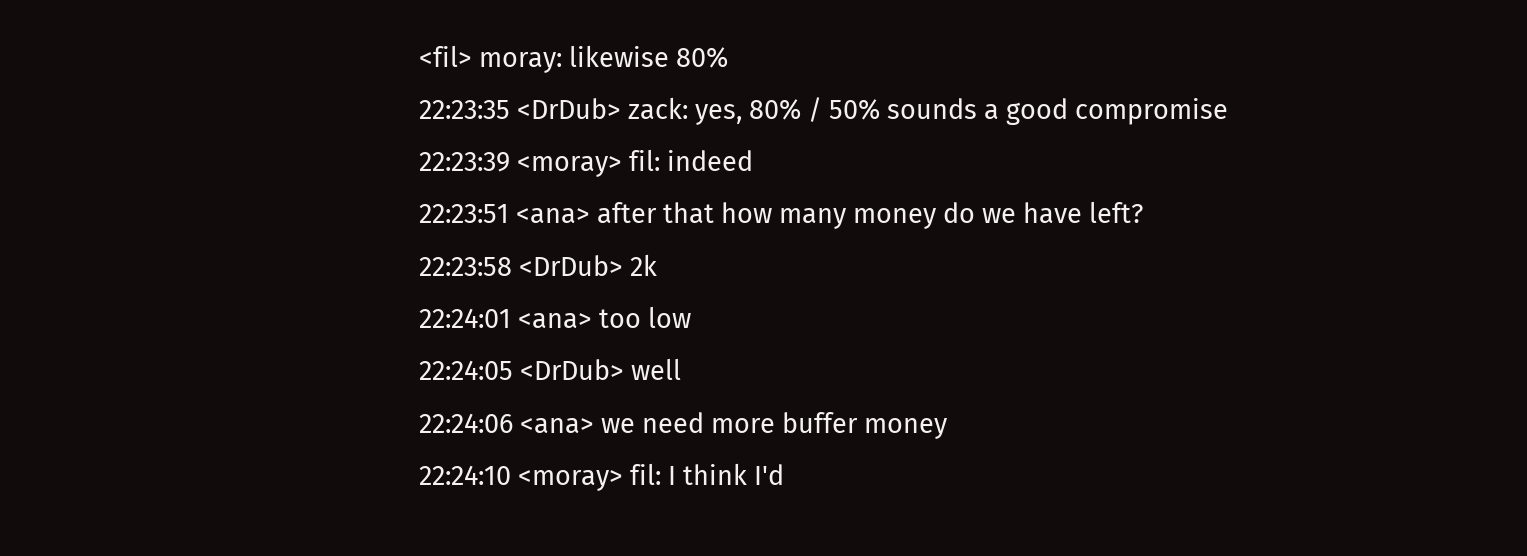<fil> moray: likewise 80%
22:23:35 <DrDub> zack: yes, 80% / 50% sounds a good compromise
22:23:39 <moray> fil: indeed
22:23:51 <ana> after that how many money do we have left?
22:23:58 <DrDub> 2k
22:24:01 <ana> too low
22:24:05 <DrDub> well
22:24:06 <ana> we need more buffer money
22:24:10 <moray> fil: I think I'd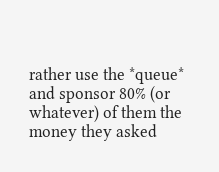rather use the *queue* and sponsor 80% (or whatever) of them the money they asked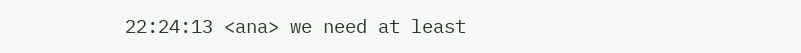22:24:13 <ana> we need at least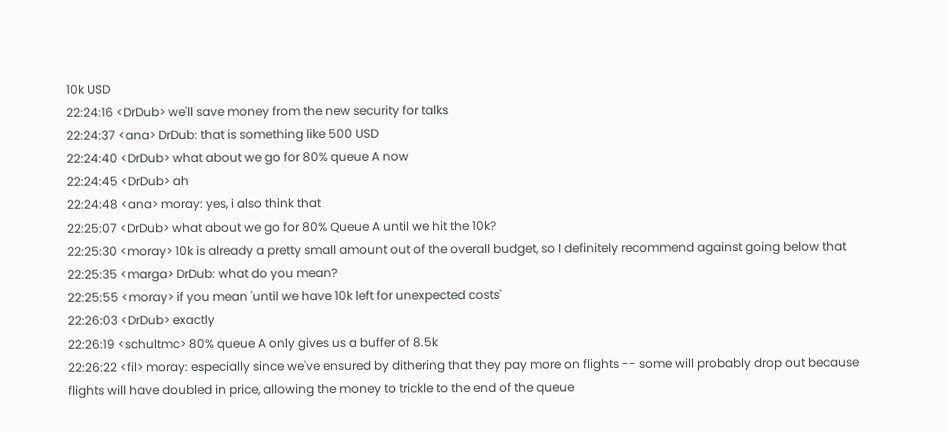10k USD
22:24:16 <DrDub> we'll save money from the new security for talks
22:24:37 <ana> DrDub: that is something like 500 USD
22:24:40 <DrDub> what about we go for 80% queue A now
22:24:45 <DrDub> ah
22:24:48 <ana> moray: yes, i also think that
22:25:07 <DrDub> what about we go for 80% Queue A until we hit the 10k?
22:25:30 <moray> 10k is already a pretty small amount out of the overall budget, so I definitely recommend against going below that
22:25:35 <marga> DrDub: what do you mean?
22:25:55 <moray> if you mean 'until we have 10k left for unexpected costs'
22:26:03 <DrDub> exactly
22:26:19 <schultmc> 80% queue A only gives us a buffer of 8.5k
22:26:22 <fil> moray: especially since we've ensured by dithering that they pay more on flights -- some will probably drop out because flights will have doubled in price, allowing the money to trickle to the end of the queue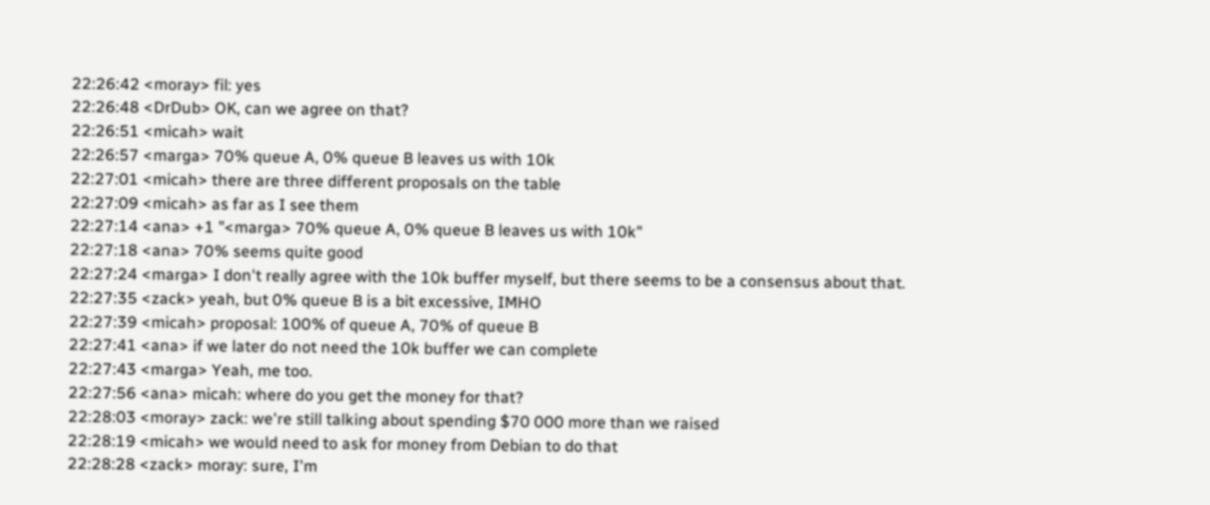22:26:42 <moray> fil: yes
22:26:48 <DrDub> OK, can we agree on that?
22:26:51 <micah> wait
22:26:57 <marga> 70% queue A, 0% queue B leaves us with 10k
22:27:01 <micah> there are three different proposals on the table
22:27:09 <micah> as far as I see them
22:27:14 <ana> +1 "<marga> 70% queue A, 0% queue B leaves us with 10k"
22:27:18 <ana> 70% seems quite good
22:27:24 <marga> I don't really agree with the 10k buffer myself, but there seems to be a consensus about that.
22:27:35 <zack> yeah, but 0% queue B is a bit excessive, IMHO
22:27:39 <micah> proposal: 100% of queue A, 70% of queue B
22:27:41 <ana> if we later do not need the 10k buffer we can complete
22:27:43 <marga> Yeah, me too.
22:27:56 <ana> micah: where do you get the money for that?
22:28:03 <moray> zack: we're still talking about spending $70 000 more than we raised
22:28:19 <micah> we would need to ask for money from Debian to do that
22:28:28 <zack> moray: sure, I'm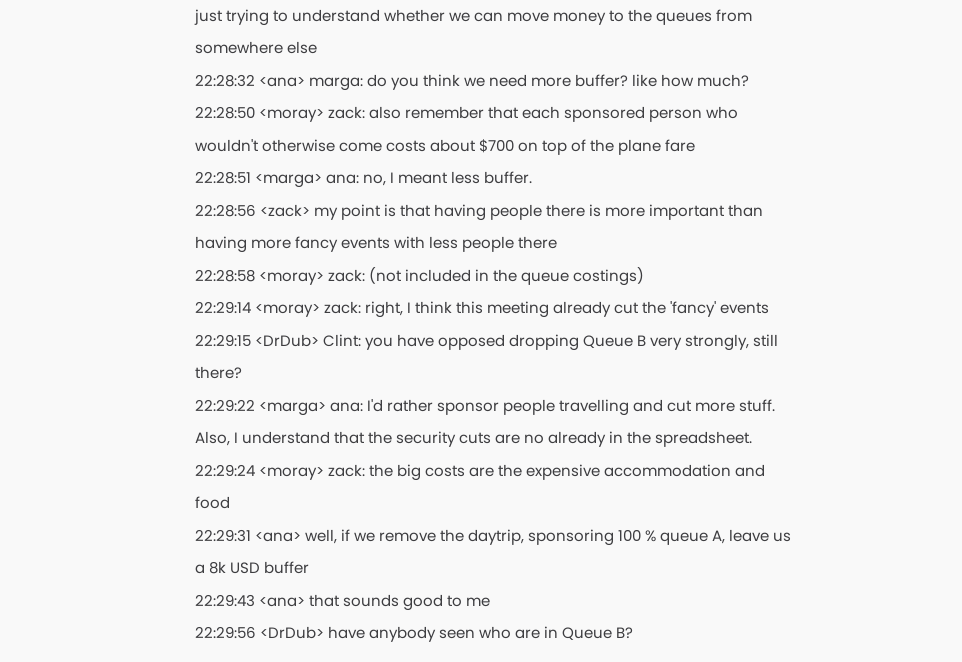just trying to understand whether we can move money to the queues from somewhere else
22:28:32 <ana> marga: do you think we need more buffer? like how much?
22:28:50 <moray> zack: also remember that each sponsored person who wouldn't otherwise come costs about $700 on top of the plane fare
22:28:51 <marga> ana: no, I meant less buffer.
22:28:56 <zack> my point is that having people there is more important than having more fancy events with less people there
22:28:58 <moray> zack: (not included in the queue costings)
22:29:14 <moray> zack: right, I think this meeting already cut the 'fancy' events
22:29:15 <DrDub> Clint: you have opposed dropping Queue B very strongly, still there?
22:29:22 <marga> ana: I'd rather sponsor people travelling and cut more stuff. Also, I understand that the security cuts are no already in the spreadsheet.
22:29:24 <moray> zack: the big costs are the expensive accommodation and food
22:29:31 <ana> well, if we remove the daytrip, sponsoring 100 % queue A, leave us a 8k USD buffer
22:29:43 <ana> that sounds good to me
22:29:56 <DrDub> have anybody seen who are in Queue B?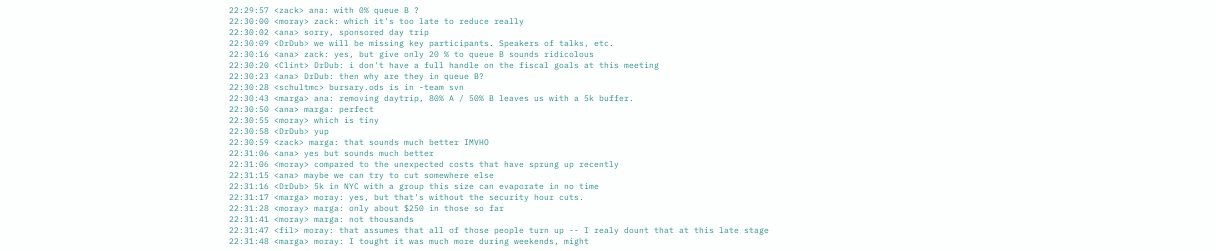22:29:57 <zack> ana: with 0% queue B ?
22:30:00 <moray> zack: which it's too late to reduce really
22:30:02 <ana> sorry, sponsored day trip
22:30:09 <DrDub> we will be missing key participants. Speakers of talks, etc.
22:30:16 <ana> zack: yes, but give only 20 % to queue B sounds ridicolous
22:30:20 <Clint> DrDub: i don't have a full handle on the fiscal goals at this meeting
22:30:23 <ana> DrDub: then why are they in queue B?
22:30:28 <schultmc> bursary.ods is in -team svn
22:30:43 <marga> ana: removing daytrip, 80% A / 50% B leaves us with a 5k buffer.
22:30:50 <ana> marga: perfect
22:30:55 <moray> which is tiny
22:30:58 <DrDub> yup
22:30:59 <zack> marga: that sounds much better IMVHO
22:31:06 <ana> yes but sounds much better
22:31:06 <moray> compared to the unexpected costs that have sprung up recently
22:31:15 <ana> maybe we can try to cut somewhere else
22:31:16 <DrDub> 5k in NYC with a group this size can evaporate in no time
22:31:17 <marga> moray: yes, but that's without the security hour cuts.
22:31:28 <moray> marga: only about $250 in those so far
22:31:41 <moray> marga: not thousands
22:31:47 <fil> moray: that assumes that all of those people turn up -- I realy dount that at this late stage
22:31:48 <marga> moray: I tought it was much more during weekends, might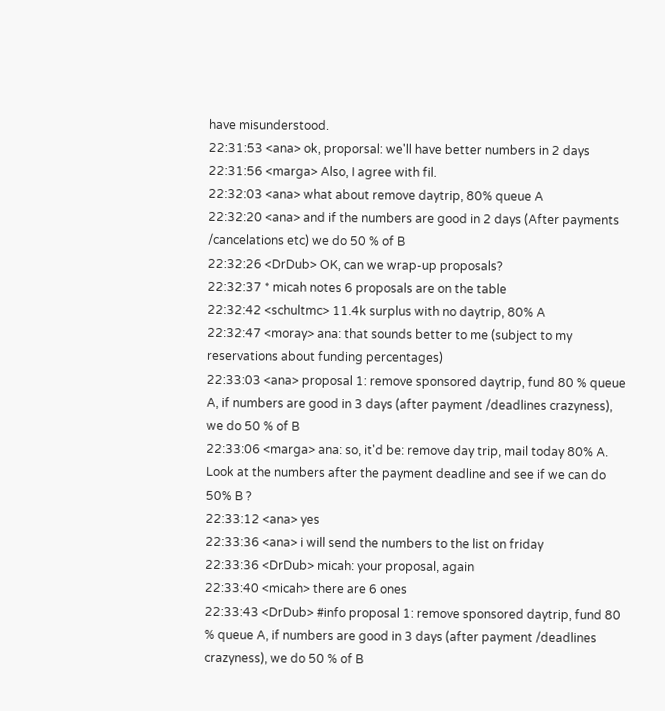have misunderstood.
22:31:53 <ana> ok, proporsal: we'll have better numbers in 2 days
22:31:56 <marga> Also, I agree with fil.
22:32:03 <ana> what about remove daytrip, 80% queue A
22:32:20 <ana> and if the numbers are good in 2 days (After payments /cancelations etc) we do 50 % of B
22:32:26 <DrDub> OK, can we wrap-up proposals?
22:32:37 * micah notes 6 proposals are on the table
22:32:42 <schultmc> 11.4k surplus with no daytrip, 80% A
22:32:47 <moray> ana: that sounds better to me (subject to my reservations about funding percentages)
22:33:03 <ana> proposal 1: remove sponsored daytrip, fund 80 % queue A, if numbers are good in 3 days (after payment /deadlines crazyness), we do 50 % of B
22:33:06 <marga> ana: so, it'd be: remove day trip, mail today 80% A.  Look at the numbers after the payment deadline and see if we can do 50% B ?
22:33:12 <ana> yes
22:33:36 <ana> i will send the numbers to the list on friday
22:33:36 <DrDub> micah: your proposal, again
22:33:40 <micah> there are 6 ones
22:33:43 <DrDub> #info proposal 1: remove sponsored daytrip, fund 80 % queue A, if numbers are good in 3 days (after payment /deadlines crazyness), we do 50 % of B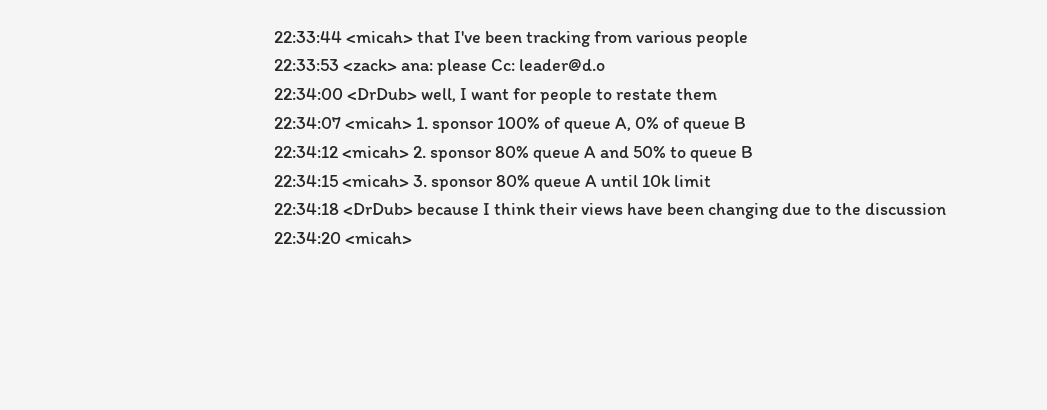22:33:44 <micah> that I've been tracking from various people
22:33:53 <zack> ana: please Cc: leader@d.o
22:34:00 <DrDub> well, I want for people to restate them
22:34:07 <micah> 1. sponsor 100% of queue A, 0% of queue B
22:34:12 <micah> 2. sponsor 80% queue A and 50% to queue B
22:34:15 <micah> 3. sponsor 80% queue A until 10k limit
22:34:18 <DrDub> because I think their views have been changing due to the discussion
22:34:20 <micah>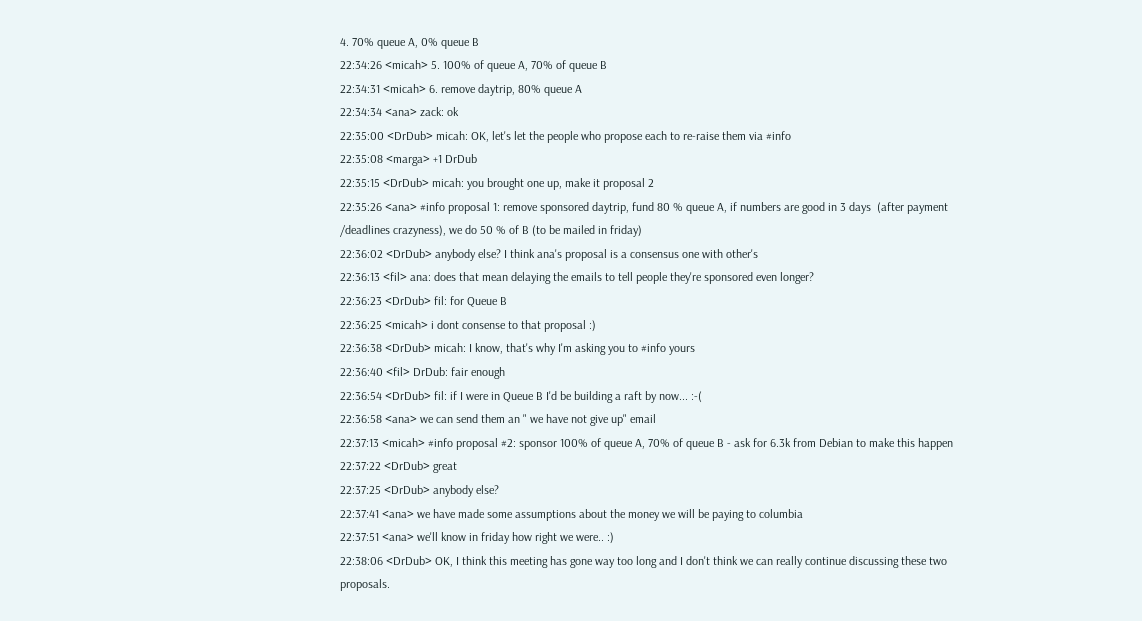4. 70% queue A, 0% queue B
22:34:26 <micah> 5. 100% of queue A, 70% of queue B
22:34:31 <micah> 6. remove daytrip, 80% queue A
22:34:34 <ana> zack: ok
22:35:00 <DrDub> micah: OK, let's let the people who propose each to re-raise them via #info
22:35:08 <marga> +1 DrDub
22:35:15 <DrDub> micah: you brought one up, make it proposal 2
22:35:26 <ana> #info proposal 1: remove sponsored daytrip, fund 80 % queue A, if numbers are good in 3 days  (after payment /deadlines crazyness), we do 50 % of B (to be mailed in friday)
22:36:02 <DrDub> anybody else? I think ana's proposal is a consensus one with other's
22:36:13 <fil> ana: does that mean delaying the emails to tell people they're sponsored even longer?
22:36:23 <DrDub> fil: for Queue B
22:36:25 <micah> i dont consense to that proposal :)
22:36:38 <DrDub> micah: I know, that's why I'm asking you to #info yours
22:36:40 <fil> DrDub: fair enough
22:36:54 <DrDub> fil: if I were in Queue B I'd be building a raft by now... :-(
22:36:58 <ana> we can send them an " we have not give up" email
22:37:13 <micah> #info proposal #2: sponsor 100% of queue A, 70% of queue B - ask for 6.3k from Debian to make this happen
22:37:22 <DrDub> great
22:37:25 <DrDub> anybody else?
22:37:41 <ana> we have made some assumptions about the money we will be paying to columbia
22:37:51 <ana> we'll know in friday how right we were.. :)
22:38:06 <DrDub> OK, I think this meeting has gone way too long and I don't think we can really continue discussing these two proposals.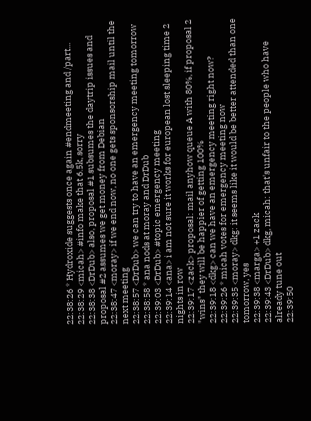22:38:26 * Hydroxide suggests once again #endmeeting and /part...
22:38:29 <micah> #info make that 6.5k, sorry
22:38:38 <DrDub> also, proposal #1 subsumes the daytrip issues and proposal #2 assumes we get money from Debian
22:38:47 <moray> if we end now, no one gets sponsorship mail until the next meeting
22:38:57 <DrDub> we can try to have an emergency meeting tomorrow
22:38:58 * ana nods at moray and DrDub
22:39:03 <DrDub> #topic emergency meeting
22:39:14 <ana> i am not sure it works for european lost sleeping time 2 nights in row
22:39:17 <zack> proposal: mail anyhow queue A with 80%, if proposal 2 "wins" they will be happier of getting 100%
22:39:18 <dkg> can we have an emergency meeting right now?
22:39:26 * micah votes for emergency meeting now
22:39:35 <moray> dkg: it seems like it would be better attended than one tomorrow, yes
22:39:38 <marga> +1 zack
22:39:43 <DrDub> dkg, micah: that's unfair to the people who have already tune out
22:39:50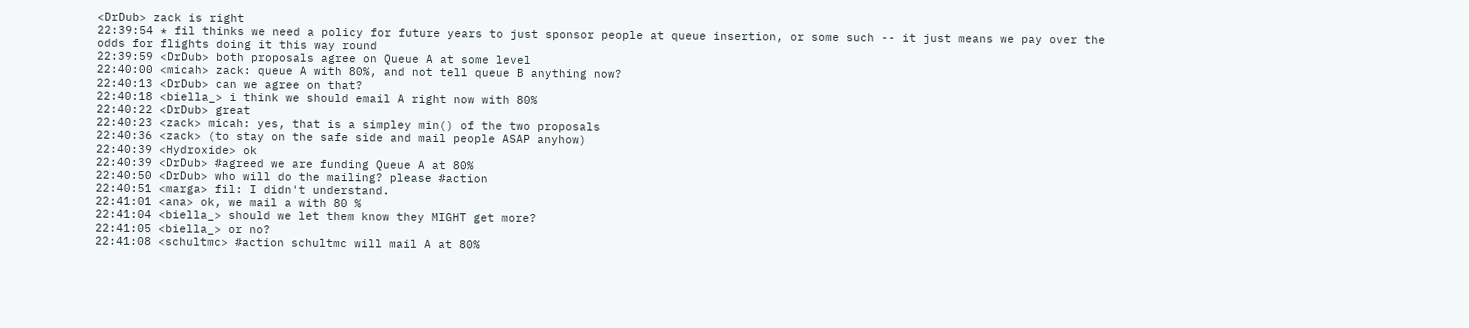<DrDub> zack is right
22:39:54 * fil thinks we need a policy for future years to just sponsor people at queue insertion, or some such -- it just means we pay over the odds for flights doing it this way round
22:39:59 <DrDub> both proposals agree on Queue A at some level
22:40:00 <micah> zack: queue A with 80%, and not tell queue B anything now?
22:40:13 <DrDub> can we agree on that?
22:40:18 <biella_> i think we should email A right now with 80%
22:40:22 <DrDub> great
22:40:23 <zack> micah: yes, that is a simpley min() of the two proposals
22:40:36 <zack> (to stay on the safe side and mail people ASAP anyhow)
22:40:39 <Hydroxide> ok
22:40:39 <DrDub> #agreed we are funding Queue A at 80%
22:40:50 <DrDub> who will do the mailing? please #action
22:40:51 <marga> fil: I didn't understand.
22:41:01 <ana> ok, we mail a with 80 %
22:41:04 <biella_> should we let them know they MIGHT get more?
22:41:05 <biella_> or no?
22:41:08 <schultmc> #action schultmc will mail A at 80%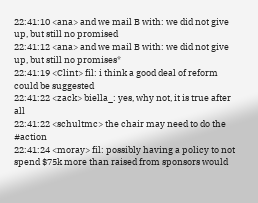22:41:10 <ana> and we mail B with: we did not give up, but still no promised
22:41:12 <ana> and we mail B with: we did not give up, but still no promises*
22:41:19 <Clint> fil: i think a good deal of reform could be suggested
22:41:22 <zack> biella_: yes, why not, it is true after all
22:41:22 <schultmc> the chair may need to do the #action
22:41:24 <moray> fil: possibly having a policy to not spend $75k more than raised from sponsors would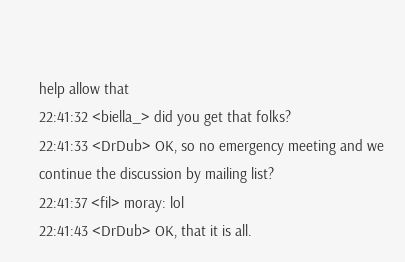help allow that
22:41:32 <biella_> did you get that folks?
22:41:33 <DrDub> OK, so no emergency meeting and we continue the discussion by mailing list?
22:41:37 <fil> moray: lol
22:41:43 <DrDub> OK, that it is all.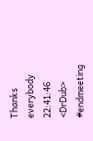Thanks everybody
22:41:46 <DrDub> #endmeeting